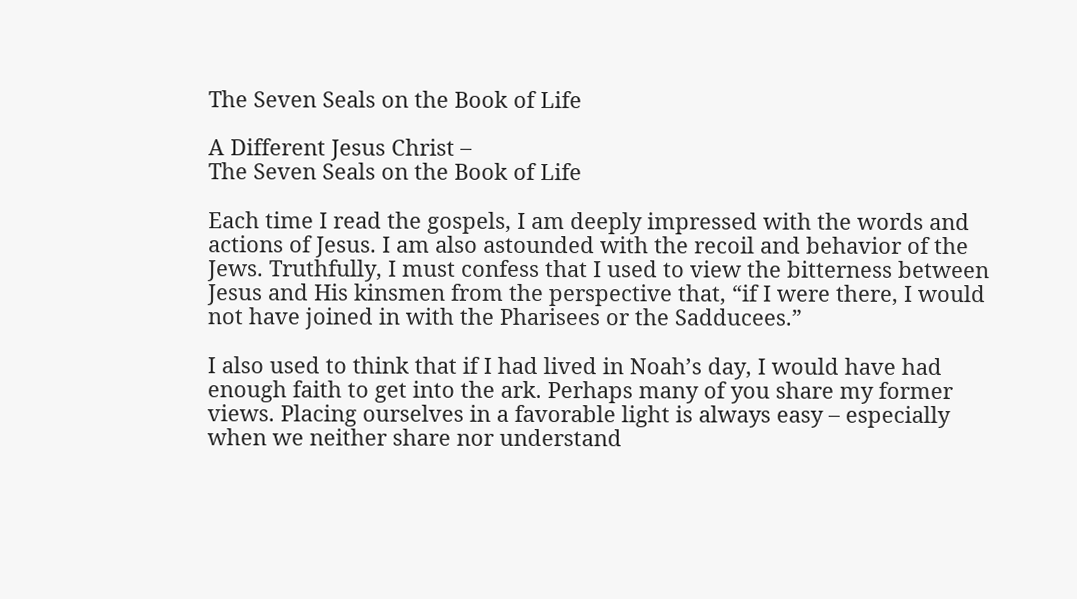The Seven Seals on the Book of Life

A Different Jesus Christ –
The Seven Seals on the Book of Life

Each time I read the gospels, I am deeply impressed with the words and actions of Jesus. I am also astounded with the recoil and behavior of the Jews. Truthfully, I must confess that I used to view the bitterness between Jesus and His kinsmen from the perspective that, “if I were there, I would not have joined in with the Pharisees or the Sadducees.”

I also used to think that if I had lived in Noah’s day, I would have had enough faith to get into the ark. Perhaps many of you share my former views. Placing ourselves in a favorable light is always easy – especially when we neither share nor understand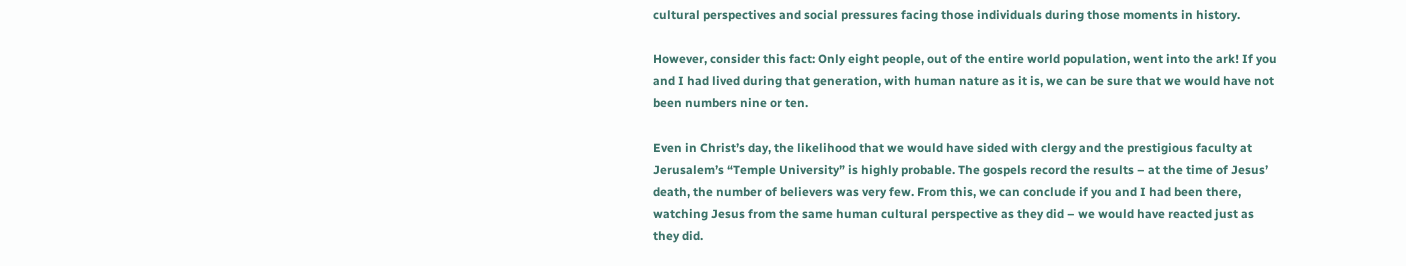cultural perspectives and social pressures facing those individuals during those moments in history.

However, consider this fact: Only eight people, out of the entire world population, went into the ark! If you and I had lived during that generation, with human nature as it is, we can be sure that we would have not been numbers nine or ten.

Even in Christ’s day, the likelihood that we would have sided with clergy and the prestigious faculty at Jerusalem’s “Temple University” is highly probable. The gospels record the results – at the time of Jesus’ death, the number of believers was very few. From this, we can conclude if you and I had been there, watching Jesus from the same human cultural perspective as they did – we would have reacted just as they did.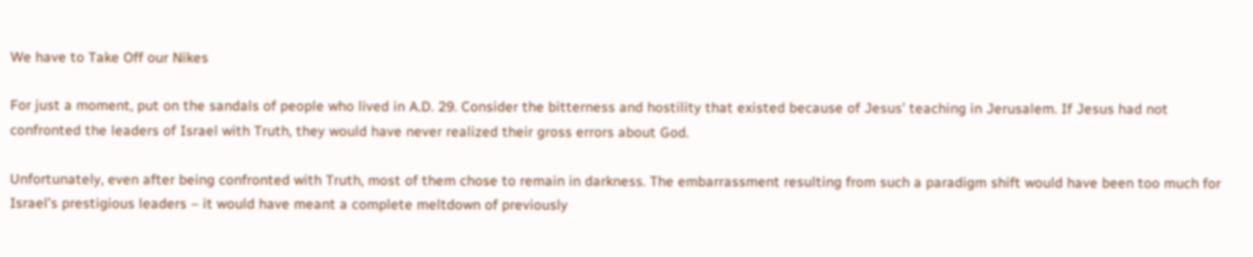We have to Take Off our Nikes

For just a moment, put on the sandals of people who lived in A.D. 29. Consider the bitterness and hostility that existed because of Jesus’ teaching in Jerusalem. If Jesus had not confronted the leaders of Israel with Truth, they would have never realized their gross errors about God.

Unfortunately, even after being confronted with Truth, most of them chose to remain in darkness. The embarrassment resulting from such a paradigm shift would have been too much for Israel’s prestigious leaders – it would have meant a complete meltdown of previously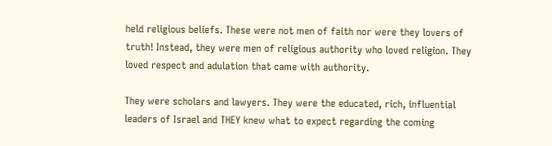held religious beliefs. These were not men of faith nor were they lovers of truth! Instead, they were men of religious authority who loved religion. They loved respect and adulation that came with authority.

They were scholars and lawyers. They were the educated, rich, influential leaders of Israel and THEY knew what to expect regarding the coming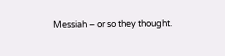Messiah – or so they thought.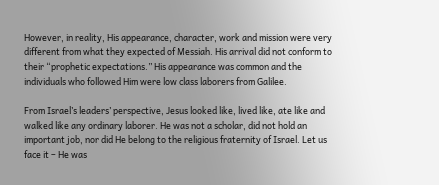However, in reality, His appearance, character, work and mission were very different from what they expected of Messiah. His arrival did not conform to their “prophetic expectations.” His appearance was common and the individuals who followed Him were low class laborers from Galilee.

From Israel’s leaders’ perspective, Jesus looked like, lived like, ate like and walked like any ordinary laborer. He was not a scholar, did not hold an important job, nor did He belong to the religious fraternity of Israel. Let us face it – He was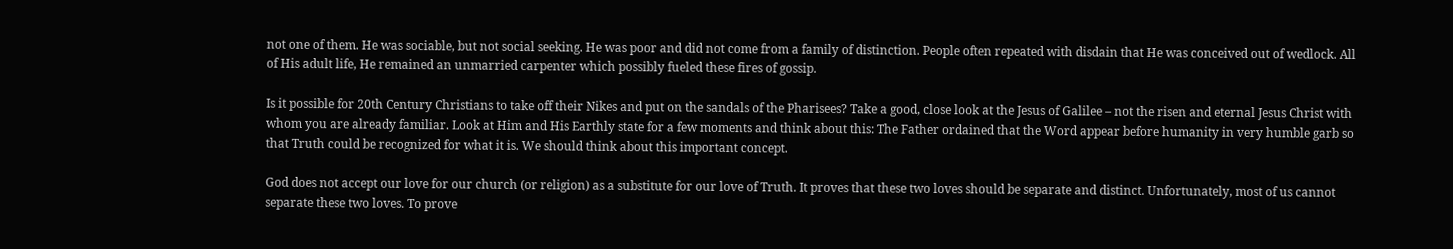not one of them. He was sociable, but not social seeking. He was poor and did not come from a family of distinction. People often repeated with disdain that He was conceived out of wedlock. All of His adult life, He remained an unmarried carpenter which possibly fueled these fires of gossip.

Is it possible for 20th Century Christians to take off their Nikes and put on the sandals of the Pharisees? Take a good, close look at the Jesus of Galilee – not the risen and eternal Jesus Christ with whom you are already familiar. Look at Him and His Earthly state for a few moments and think about this: The Father ordained that the Word appear before humanity in very humble garb so that Truth could be recognized for what it is. We should think about this important concept.

God does not accept our love for our church (or religion) as a substitute for our love of Truth. It proves that these two loves should be separate and distinct. Unfortunately, most of us cannot separate these two loves. To prove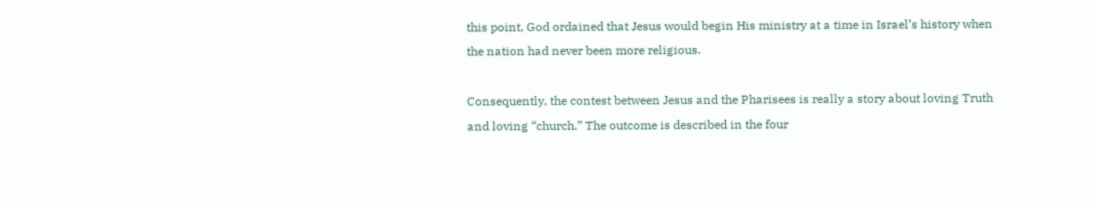this point, God ordained that Jesus would begin His ministry at a time in Israel’s history when the nation had never been more religious.

Consequently, the contest between Jesus and the Pharisees is really a story about loving Truth and loving “church.” The outcome is described in the four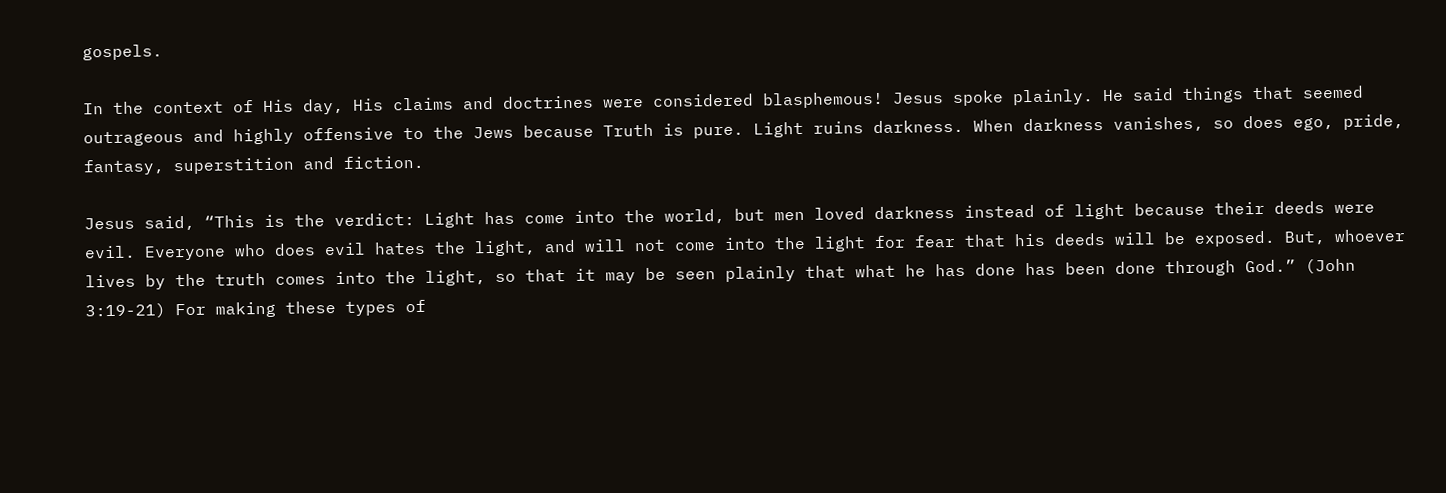gospels.

In the context of His day, His claims and doctrines were considered blasphemous! Jesus spoke plainly. He said things that seemed outrageous and highly offensive to the Jews because Truth is pure. Light ruins darkness. When darkness vanishes, so does ego, pride, fantasy, superstition and fiction.

Jesus said, “This is the verdict: Light has come into the world, but men loved darkness instead of light because their deeds were evil. Everyone who does evil hates the light, and will not come into the light for fear that his deeds will be exposed. But, whoever lives by the truth comes into the light, so that it may be seen plainly that what he has done has been done through God.” (John 3:19-21) For making these types of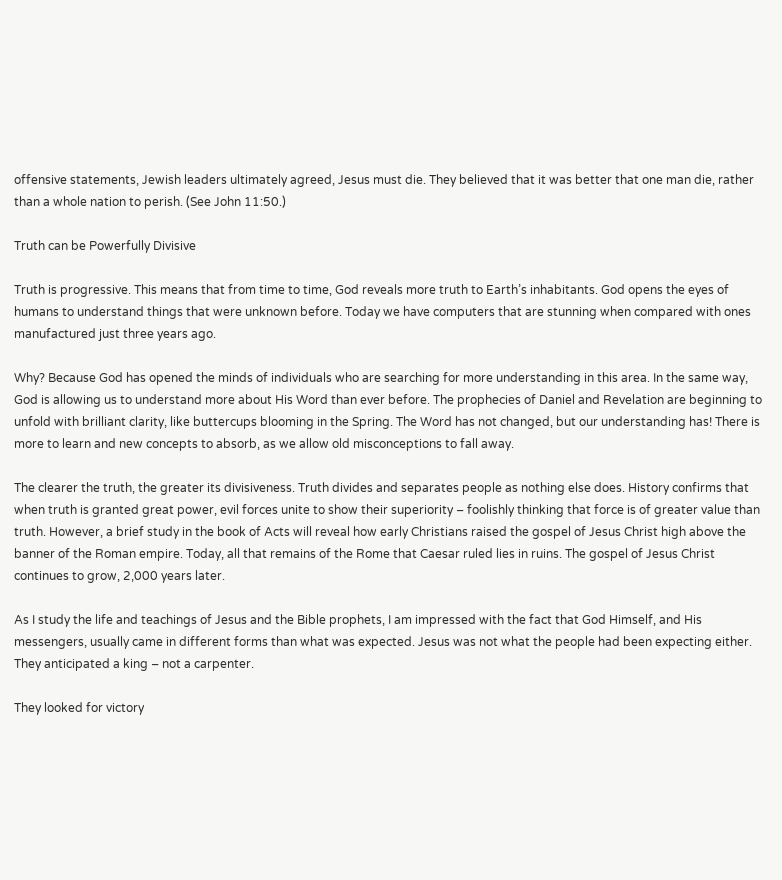offensive statements, Jewish leaders ultimately agreed, Jesus must die. They believed that it was better that one man die, rather than a whole nation to perish. (See John 11:50.)

Truth can be Powerfully Divisive

Truth is progressive. This means that from time to time, God reveals more truth to Earth’s inhabitants. God opens the eyes of humans to understand things that were unknown before. Today we have computers that are stunning when compared with ones manufactured just three years ago.

Why? Because God has opened the minds of individuals who are searching for more understanding in this area. In the same way, God is allowing us to understand more about His Word than ever before. The prophecies of Daniel and Revelation are beginning to unfold with brilliant clarity, like buttercups blooming in the Spring. The Word has not changed, but our understanding has! There is more to learn and new concepts to absorb, as we allow old misconceptions to fall away.

The clearer the truth, the greater its divisiveness. Truth divides and separates people as nothing else does. History confirms that when truth is granted great power, evil forces unite to show their superiority – foolishly thinking that force is of greater value than truth. However, a brief study in the book of Acts will reveal how early Christians raised the gospel of Jesus Christ high above the banner of the Roman empire. Today, all that remains of the Rome that Caesar ruled lies in ruins. The gospel of Jesus Christ continues to grow, 2,000 years later.

As I study the life and teachings of Jesus and the Bible prophets, I am impressed with the fact that God Himself, and His messengers, usually came in different forms than what was expected. Jesus was not what the people had been expecting either. They anticipated a king – not a carpenter.

They looked for victory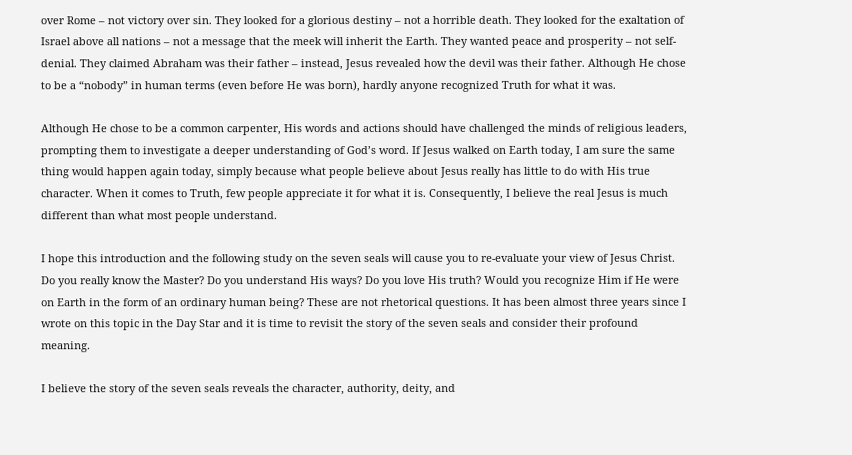over Rome – not victory over sin. They looked for a glorious destiny – not a horrible death. They looked for the exaltation of Israel above all nations – not a message that the meek will inherit the Earth. They wanted peace and prosperity – not self-denial. They claimed Abraham was their father – instead, Jesus revealed how the devil was their father. Although He chose to be a “nobody” in human terms (even before He was born), hardly anyone recognized Truth for what it was.

Although He chose to be a common carpenter, His words and actions should have challenged the minds of religious leaders, prompting them to investigate a deeper understanding of God’s word. If Jesus walked on Earth today, I am sure the same thing would happen again today, simply because what people believe about Jesus really has little to do with His true character. When it comes to Truth, few people appreciate it for what it is. Consequently, I believe the real Jesus is much different than what most people understand.

I hope this introduction and the following study on the seven seals will cause you to re-evaluate your view of Jesus Christ. Do you really know the Master? Do you understand His ways? Do you love His truth? Would you recognize Him if He were on Earth in the form of an ordinary human being? These are not rhetorical questions. It has been almost three years since I wrote on this topic in the Day Star and it is time to revisit the story of the seven seals and consider their profound meaning.

I believe the story of the seven seals reveals the character, authority, deity, and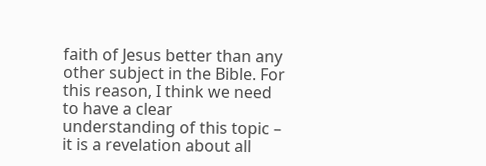faith of Jesus better than any other subject in the Bible. For this reason, I think we need to have a clear understanding of this topic – it is a revelation about all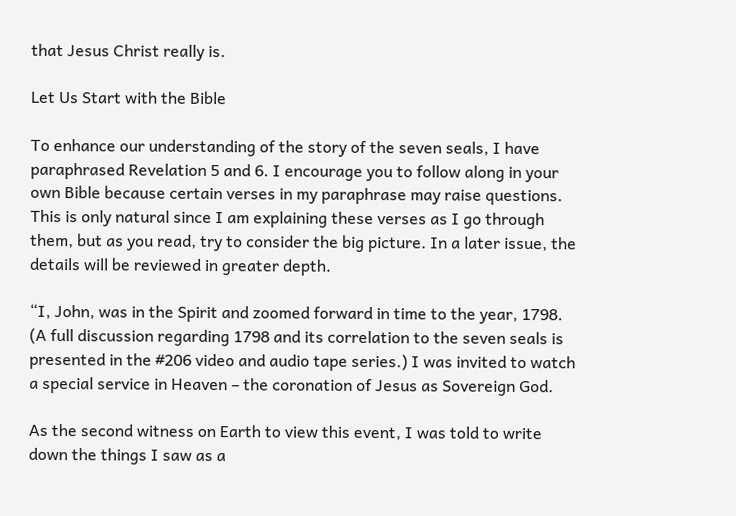that Jesus Christ really is.

Let Us Start with the Bible

To enhance our understanding of the story of the seven seals, I have paraphrased Revelation 5 and 6. I encourage you to follow along in your own Bible because certain verses in my paraphrase may raise questions. This is only natural since I am explaining these verses as I go through them, but as you read, try to consider the big picture. In a later issue, the details will be reviewed in greater depth.

“I, John, was in the Spirit and zoomed forward in time to the year, 1798. (A full discussion regarding 1798 and its correlation to the seven seals is presented in the #206 video and audio tape series.) I was invited to watch a special service in Heaven – the coronation of Jesus as Sovereign God.

As the second witness on Earth to view this event, I was told to write down the things I saw as a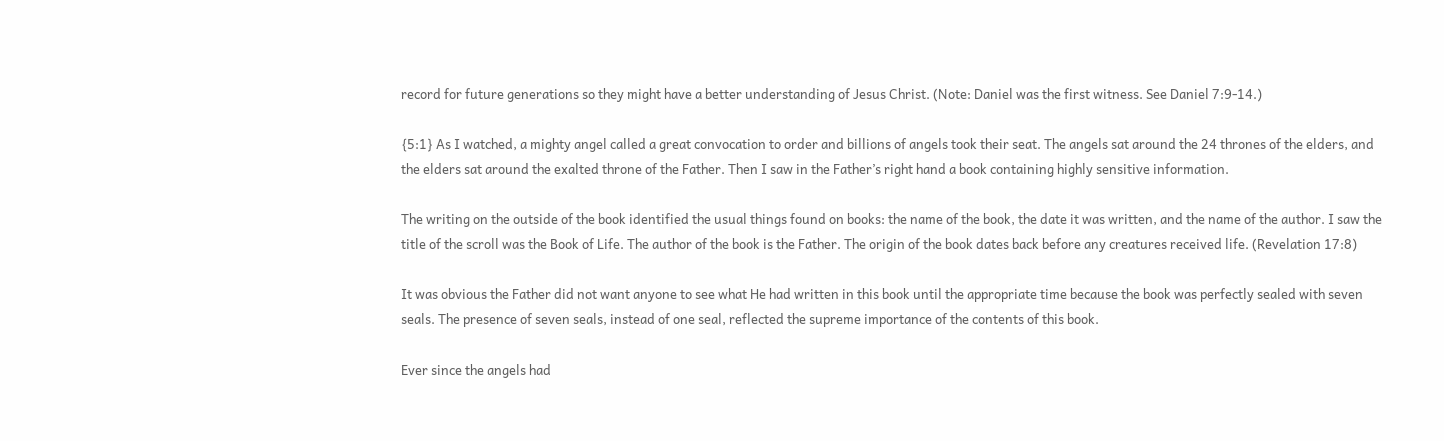record for future generations so they might have a better understanding of Jesus Christ. (Note: Daniel was the first witness. See Daniel 7:9-14.)

{5:1} As I watched, a mighty angel called a great convocation to order and billions of angels took their seat. The angels sat around the 24 thrones of the elders, and the elders sat around the exalted throne of the Father. Then I saw in the Father’s right hand a book containing highly sensitive information.

The writing on the outside of the book identified the usual things found on books: the name of the book, the date it was written, and the name of the author. I saw the title of the scroll was the Book of Life. The author of the book is the Father. The origin of the book dates back before any creatures received life. (Revelation 17:8)

It was obvious the Father did not want anyone to see what He had written in this book until the appropriate time because the book was perfectly sealed with seven seals. The presence of seven seals, instead of one seal, reflected the supreme importance of the contents of this book.

Ever since the angels had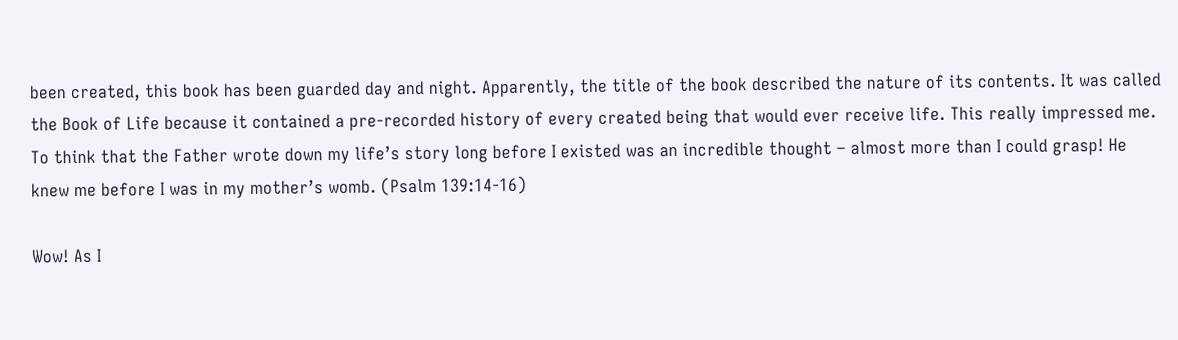been created, this book has been guarded day and night. Apparently, the title of the book described the nature of its contents. It was called the Book of Life because it contained a pre-recorded history of every created being that would ever receive life. This really impressed me. To think that the Father wrote down my life’s story long before I existed was an incredible thought – almost more than I could grasp! He knew me before I was in my mother’s womb. (Psalm 139:14-16)

Wow! As I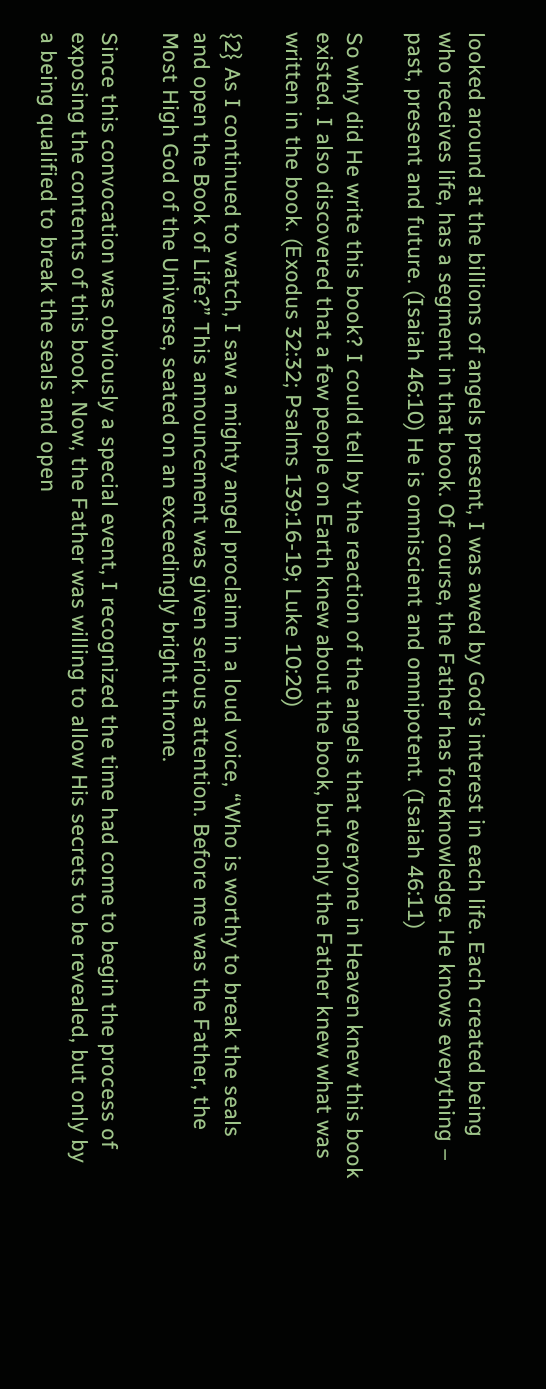looked around at the billions of angels present, I was awed by God’s interest in each life. Each created being who receives life, has a segment in that book. Of course, the Father has foreknowledge. He knows everything – past, present and future. (Isaiah 46:10) He is omniscient and omnipotent. (Isaiah 46:11)

So why did He write this book? I could tell by the reaction of the angels that everyone in Heaven knew this book existed. I also discovered that a few people on Earth knew about the book, but only the Father knew what was written in the book. (Exodus 32:32; Psalms 139:16-19; Luke 10:20)

{2} As I continued to watch, I saw a mighty angel proclaim in a loud voice, “Who is worthy to break the seals and open the Book of Life?” This announcement was given serious attention. Before me was the Father, the Most High God of the Universe, seated on an exceedingly bright throne.

Since this convocation was obviously a special event, I recognized the time had come to begin the process of exposing the contents of this book. Now, the Father was willing to allow His secrets to be revealed, but only by a being qualified to break the seals and open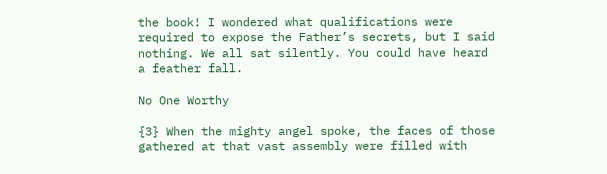the book! I wondered what qualifications were required to expose the Father’s secrets, but I said nothing. We all sat silently. You could have heard a feather fall.

No One Worthy

{3} When the mighty angel spoke, the faces of those gathered at that vast assembly were filled with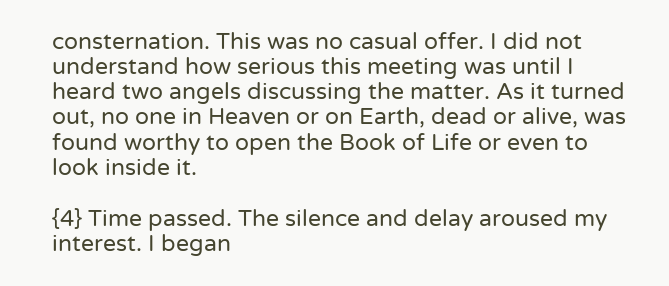consternation. This was no casual offer. I did not understand how serious this meeting was until I heard two angels discussing the matter. As it turned out, no one in Heaven or on Earth, dead or alive, was found worthy to open the Book of Life or even to look inside it.

{4} Time passed. The silence and delay aroused my interest. I began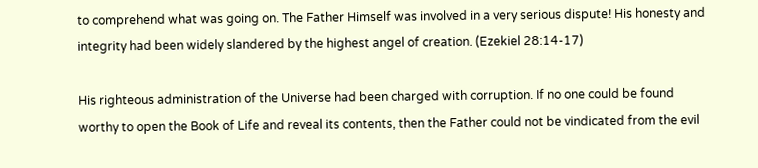to comprehend what was going on. The Father Himself was involved in a very serious dispute! His honesty and integrity had been widely slandered by the highest angel of creation. (Ezekiel 28:14-17)

His righteous administration of the Universe had been charged with corruption. If no one could be found worthy to open the Book of Life and reveal its contents, then the Father could not be vindicated from the evil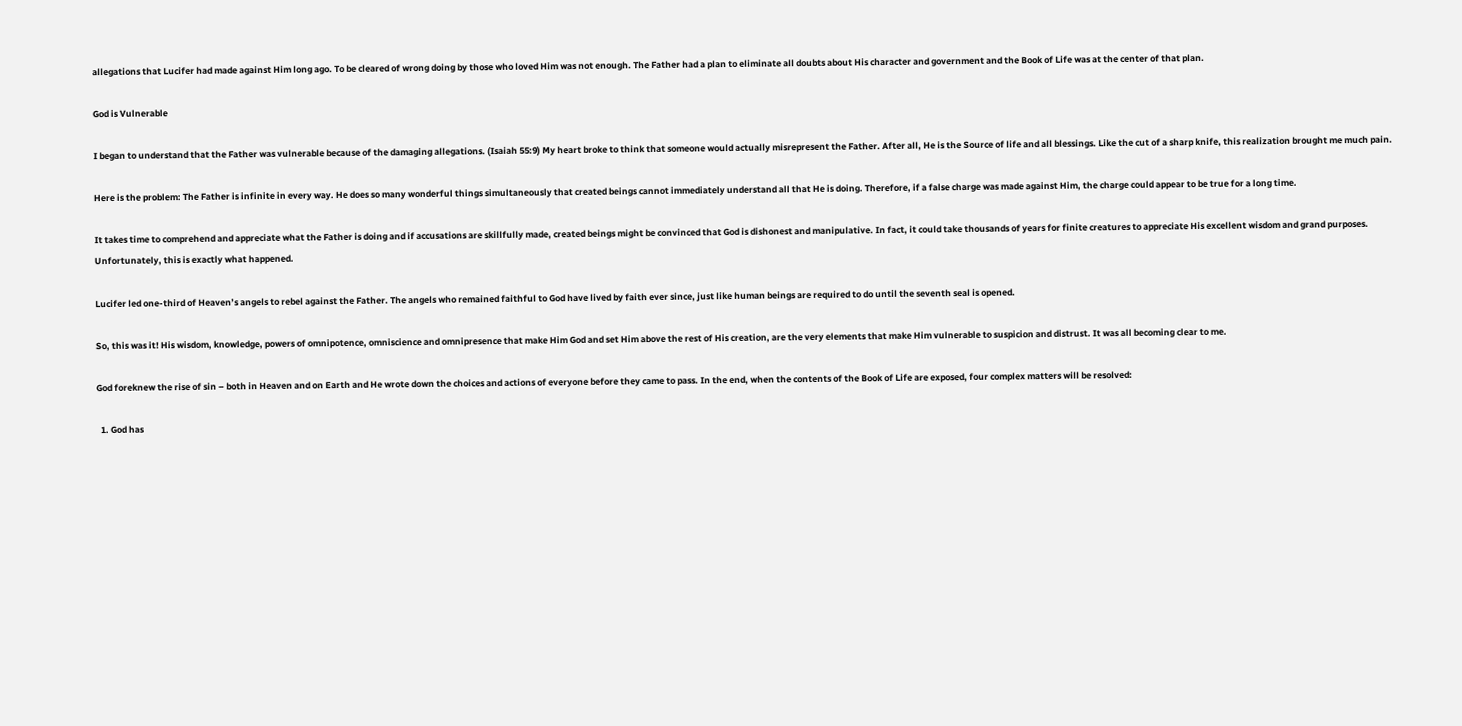allegations that Lucifer had made against Him long ago. To be cleared of wrong doing by those who loved Him was not enough. The Father had a plan to eliminate all doubts about His character and government and the Book of Life was at the center of that plan.

God is Vulnerable

I began to understand that the Father was vulnerable because of the damaging allegations. (Isaiah 55:9) My heart broke to think that someone would actually misrepresent the Father. After all, He is the Source of life and all blessings. Like the cut of a sharp knife, this realization brought me much pain.

Here is the problem: The Father is infinite in every way. He does so many wonderful things simultaneously that created beings cannot immediately understand all that He is doing. Therefore, if a false charge was made against Him, the charge could appear to be true for a long time.

It takes time to comprehend and appreciate what the Father is doing and if accusations are skillfully made, created beings might be convinced that God is dishonest and manipulative. In fact, it could take thousands of years for finite creatures to appreciate His excellent wisdom and grand purposes. Unfortunately, this is exactly what happened.

Lucifer led one-third of Heaven’s angels to rebel against the Father. The angels who remained faithful to God have lived by faith ever since, just like human beings are required to do until the seventh seal is opened.

So, this was it! His wisdom, knowledge, powers of omnipotence, omniscience and omnipresence that make Him God and set Him above the rest of His creation, are the very elements that make Him vulnerable to suspicion and distrust. It was all becoming clear to me.

God foreknew the rise of sin – both in Heaven and on Earth and He wrote down the choices and actions of everyone before they came to pass. In the end, when the contents of the Book of Life are exposed, four complex matters will be resolved:

  1. God has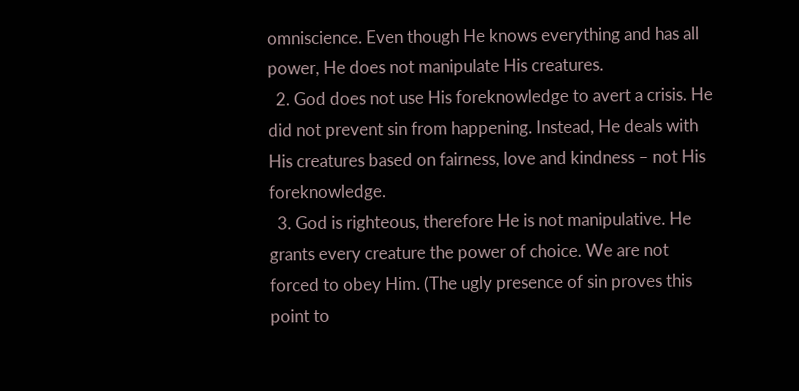omniscience. Even though He knows everything and has all power, He does not manipulate His creatures.
  2. God does not use His foreknowledge to avert a crisis. He did not prevent sin from happening. Instead, He deals with His creatures based on fairness, love and kindness – not His foreknowledge.
  3. God is righteous, therefore He is not manipulative. He grants every creature the power of choice. We are not forced to obey Him. (The ugly presence of sin proves this point to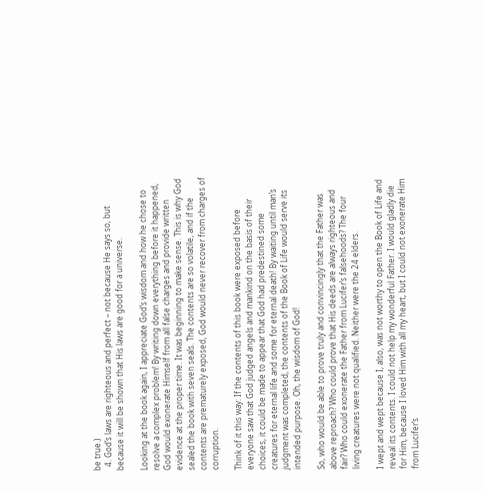be true.)
  4. God’s laws are righteous and perfect – not because He says so, but because it will be shown that His laws are good for a universe.

Looking at the book again, I appreciate God’s wisdom and how he chose to resolve a complex problem! By writing down everything before it happened, God would exonerate Himself from all false charges and provide written evidence at the proper time. It was beginning to make sense. This is why God sealed the book with seven seals. The contents are so volatile, and if the contents are prematurely exposed, God would never recover from charges of corruption.

Think of it this way: If the contents of this book were exposed before everyone saw that God judged angels and mankind on the basis of their choices, it could be made to appear that God had predestined some creatures for eternal life and some for eternal death! By waiting until man’s judgment was completed, the contents of the Book of Life would serve its intended purpose. Oh, the wisdom of God!

So, who would be able to prove truly and convincingly that the Father was above reproach? Who could prove that His deeds are always righteous and fair? Who could exonerate the Father from Lucifer’s falsehoods? The four living creatures were not qualified. Neither were the 24 elders.

I wept and wept because I, also, was not worthy to open the Book of Life and reveal its contents. I could not help my wonderful Father. I would gladly die for Him, because I loved Him with all my heart, but I could not exonerate Him from Lucifer’s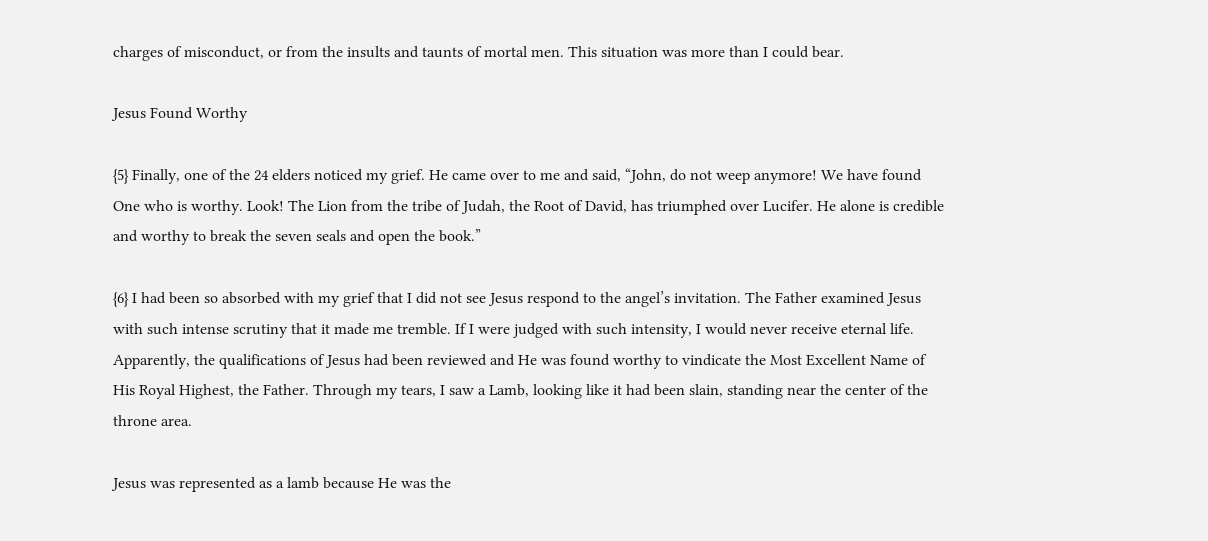charges of misconduct, or from the insults and taunts of mortal men. This situation was more than I could bear.

Jesus Found Worthy

{5} Finally, one of the 24 elders noticed my grief. He came over to me and said, “John, do not weep anymore! We have found One who is worthy. Look! The Lion from the tribe of Judah, the Root of David, has triumphed over Lucifer. He alone is credible and worthy to break the seven seals and open the book.”

{6} I had been so absorbed with my grief that I did not see Jesus respond to the angel’s invitation. The Father examined Jesus with such intense scrutiny that it made me tremble. If I were judged with such intensity, I would never receive eternal life. Apparently, the qualifications of Jesus had been reviewed and He was found worthy to vindicate the Most Excellent Name of His Royal Highest, the Father. Through my tears, I saw a Lamb, looking like it had been slain, standing near the center of the throne area.

Jesus was represented as a lamb because He was the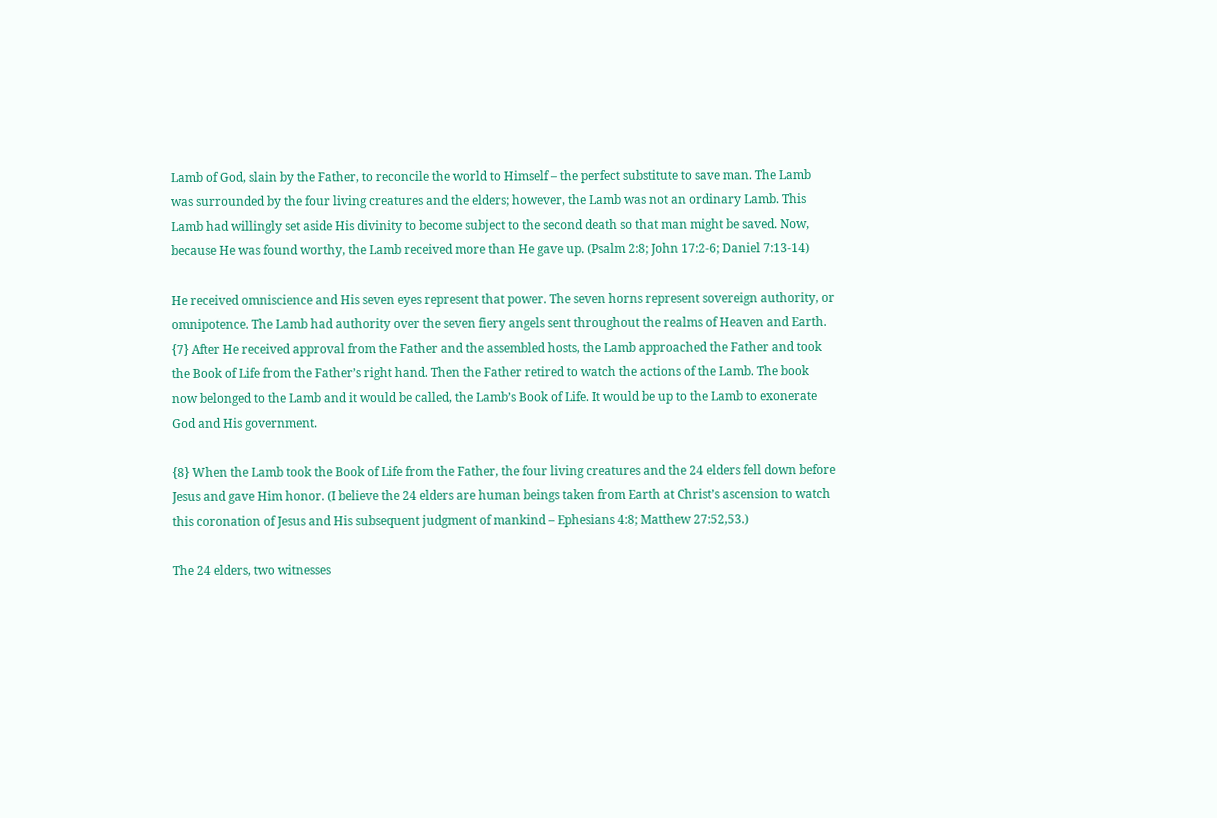Lamb of God, slain by the Father, to reconcile the world to Himself – the perfect substitute to save man. The Lamb was surrounded by the four living creatures and the elders; however, the Lamb was not an ordinary Lamb. This Lamb had willingly set aside His divinity to become subject to the second death so that man might be saved. Now, because He was found worthy, the Lamb received more than He gave up. (Psalm 2:8; John 17:2-6; Daniel 7:13-14)

He received omniscience and His seven eyes represent that power. The seven horns represent sovereign authority, or omnipotence. The Lamb had authority over the seven fiery angels sent throughout the realms of Heaven and Earth. {7} After He received approval from the Father and the assembled hosts, the Lamb approached the Father and took the Book of Life from the Father’s right hand. Then the Father retired to watch the actions of the Lamb. The book now belonged to the Lamb and it would be called, the Lamb’s Book of Life. It would be up to the Lamb to exonerate God and His government.

{8} When the Lamb took the Book of Life from the Father, the four living creatures and the 24 elders fell down before Jesus and gave Him honor. (I believe the 24 elders are human beings taken from Earth at Christ’s ascension to watch this coronation of Jesus and His subsequent judgment of mankind – Ephesians 4:8; Matthew 27:52,53.)

The 24 elders, two witnesses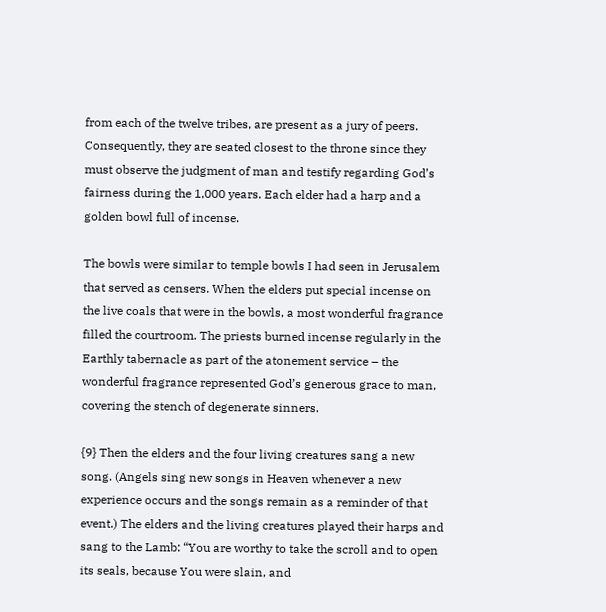from each of the twelve tribes, are present as a jury of peers. Consequently, they are seated closest to the throne since they must observe the judgment of man and testify regarding God’s fairness during the 1,000 years. Each elder had a harp and a golden bowl full of incense.

The bowls were similar to temple bowls I had seen in Jerusalem that served as censers. When the elders put special incense on the live coals that were in the bowls, a most wonderful fragrance filled the courtroom. The priests burned incense regularly in the Earthly tabernacle as part of the atonement service – the wonderful fragrance represented God’s generous grace to man, covering the stench of degenerate sinners.

{9} Then the elders and the four living creatures sang a new song. (Angels sing new songs in Heaven whenever a new experience occurs and the songs remain as a reminder of that event.) The elders and the living creatures played their harps and sang to the Lamb: “You are worthy to take the scroll and to open its seals, because You were slain, and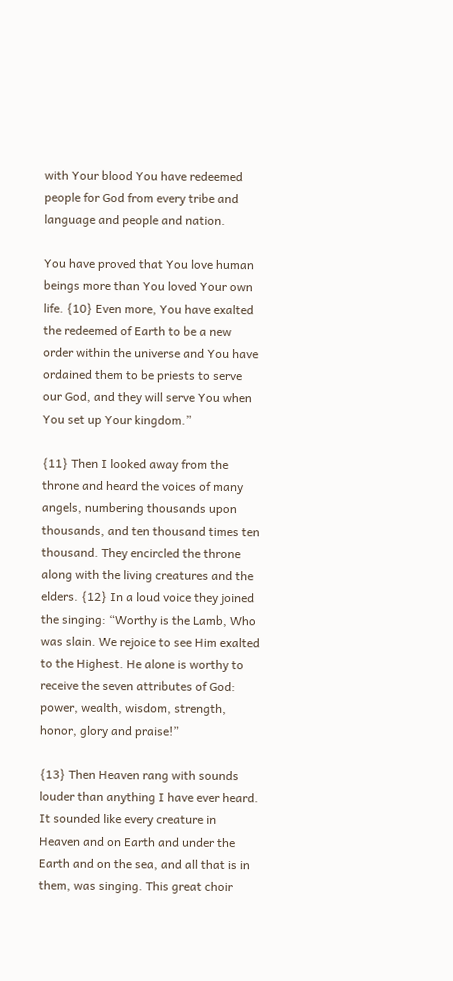with Your blood You have redeemed people for God from every tribe and language and people and nation.

You have proved that You love human beings more than You loved Your own life. {10} Even more, You have exalted the redeemed of Earth to be a new order within the universe and You have ordained them to be priests to serve our God, and they will serve You when You set up Your kingdom.”

{11} Then I looked away from the throne and heard the voices of many angels, numbering thousands upon thousands, and ten thousand times ten thousand. They encircled the throne along with the living creatures and the elders. {12} In a loud voice they joined the singing: “Worthy is the Lamb, Who was slain. We rejoice to see Him exalted to the Highest. He alone is worthy to receive the seven attributes of God: power, wealth, wisdom, strength, honor, glory and praise!”

{13} Then Heaven rang with sounds louder than anything I have ever heard. It sounded like every creature in Heaven and on Earth and under the Earth and on the sea, and all that is in them, was singing. This great choir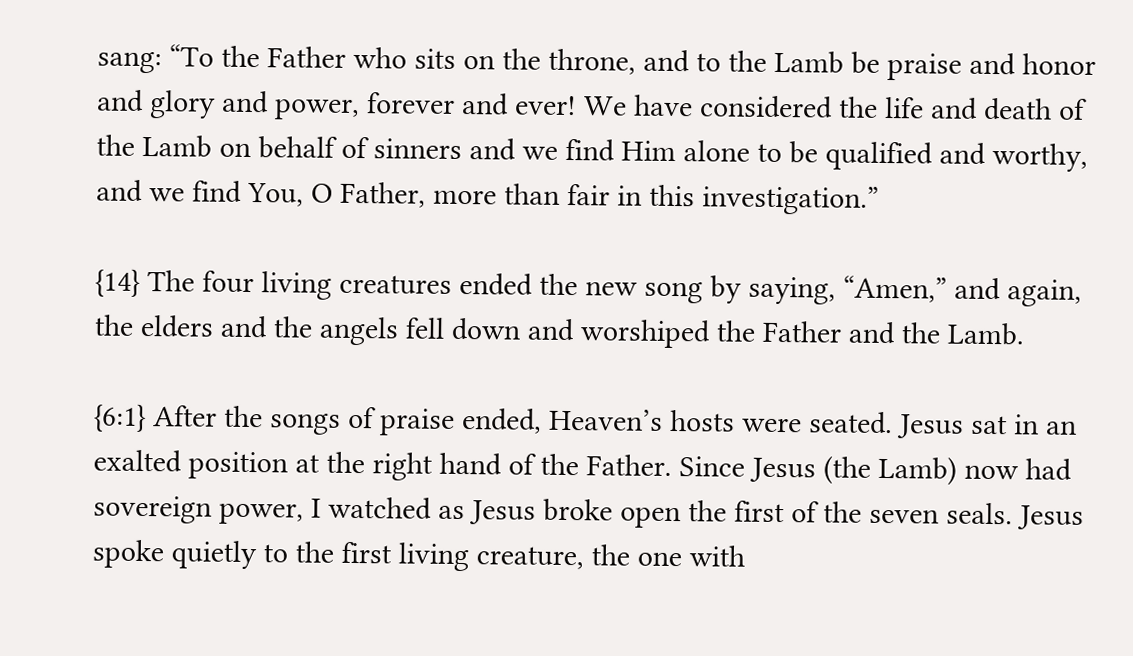sang: “To the Father who sits on the throne, and to the Lamb be praise and honor and glory and power, forever and ever! We have considered the life and death of the Lamb on behalf of sinners and we find Him alone to be qualified and worthy, and we find You, O Father, more than fair in this investigation.”

{14} The four living creatures ended the new song by saying, “Amen,” and again, the elders and the angels fell down and worshiped the Father and the Lamb.

{6:1} After the songs of praise ended, Heaven’s hosts were seated. Jesus sat in an exalted position at the right hand of the Father. Since Jesus (the Lamb) now had sovereign power, I watched as Jesus broke open the first of the seven seals. Jesus spoke quietly to the first living creature, the one with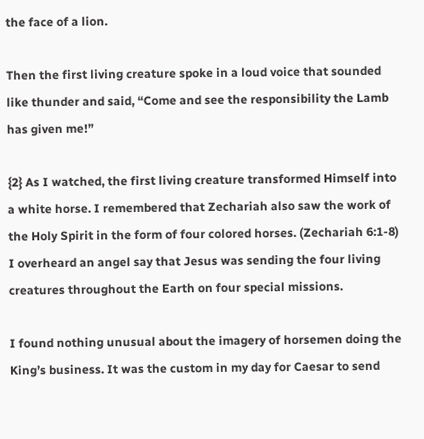the face of a lion.

Then the first living creature spoke in a loud voice that sounded like thunder and said, “Come and see the responsibility the Lamb has given me!”

{2} As I watched, the first living creature transformed Himself into a white horse. I remembered that Zechariah also saw the work of the Holy Spirit in the form of four colored horses. (Zechariah 6:1-8) I overheard an angel say that Jesus was sending the four living creatures throughout the Earth on four special missions.

I found nothing unusual about the imagery of horsemen doing the King’s business. It was the custom in my day for Caesar to send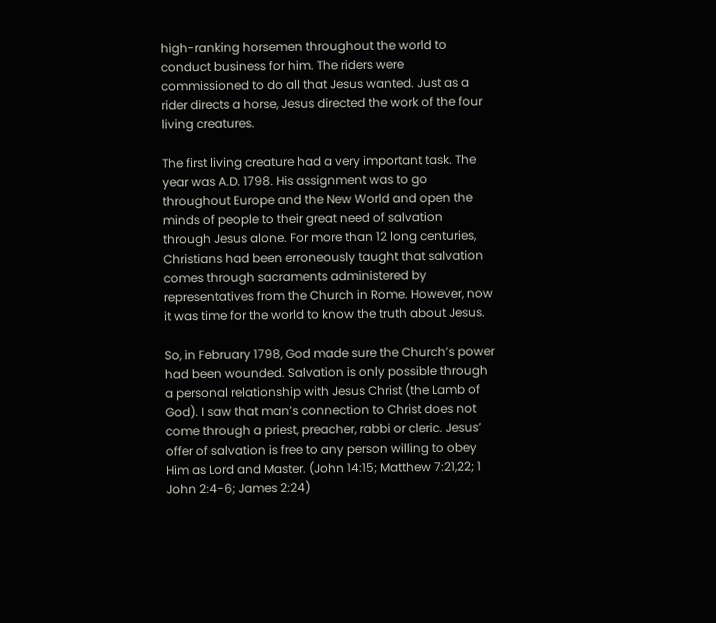high-ranking horsemen throughout the world to conduct business for him. The riders were commissioned to do all that Jesus wanted. Just as a rider directs a horse, Jesus directed the work of the four living creatures.

The first living creature had a very important task. The year was A.D. 1798. His assignment was to go throughout Europe and the New World and open the minds of people to their great need of salvation through Jesus alone. For more than 12 long centuries, Christians had been erroneously taught that salvation comes through sacraments administered by representatives from the Church in Rome. However, now it was time for the world to know the truth about Jesus.

So, in February 1798, God made sure the Church’s power had been wounded. Salvation is only possible through a personal relationship with Jesus Christ (the Lamb of God). I saw that man’s connection to Christ does not come through a priest, preacher, rabbi or cleric. Jesus’ offer of salvation is free to any person willing to obey Him as Lord and Master. (John 14:15; Matthew 7:21,22; 1 John 2:4-6; James 2:24)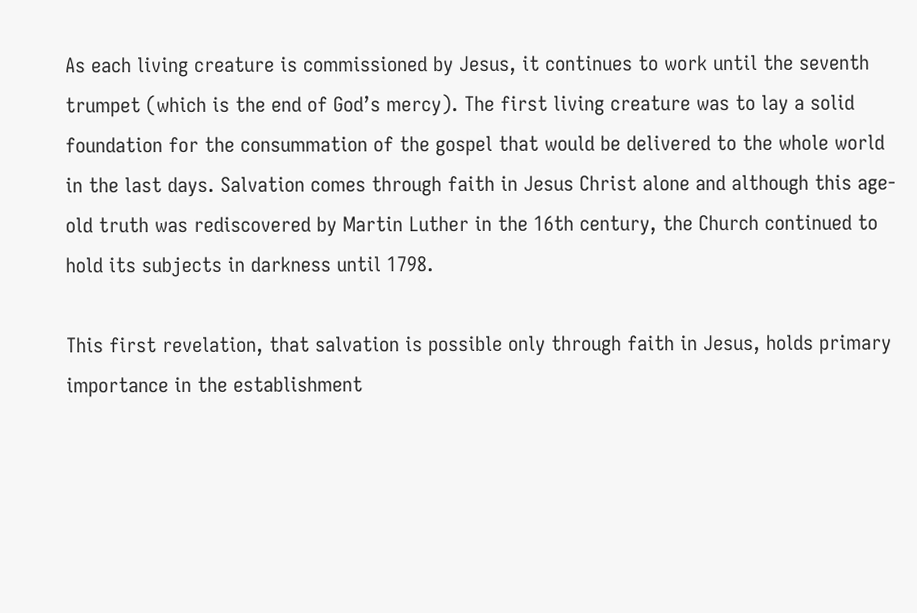As each living creature is commissioned by Jesus, it continues to work until the seventh trumpet (which is the end of God’s mercy). The first living creature was to lay a solid foundation for the consummation of the gospel that would be delivered to the whole world in the last days. Salvation comes through faith in Jesus Christ alone and although this age-old truth was rediscovered by Martin Luther in the 16th century, the Church continued to hold its subjects in darkness until 1798.

This first revelation, that salvation is possible only through faith in Jesus, holds primary importance in the establishment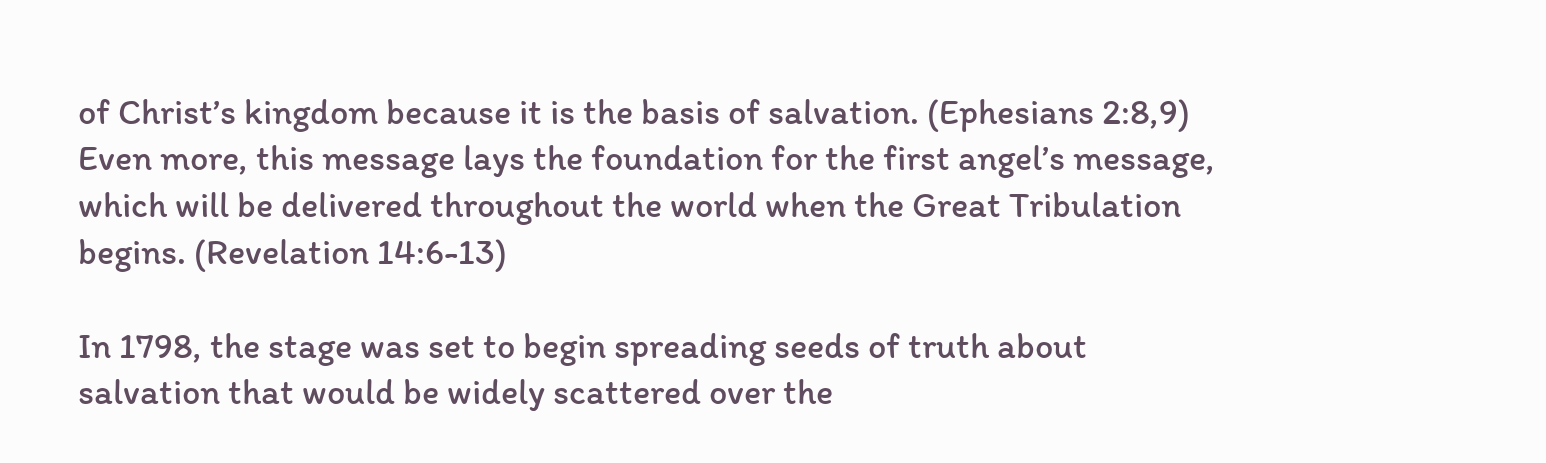of Christ’s kingdom because it is the basis of salvation. (Ephesians 2:8,9) Even more, this message lays the foundation for the first angel’s message, which will be delivered throughout the world when the Great Tribulation begins. (Revelation 14:6-13)

In 1798, the stage was set to begin spreading seeds of truth about salvation that would be widely scattered over the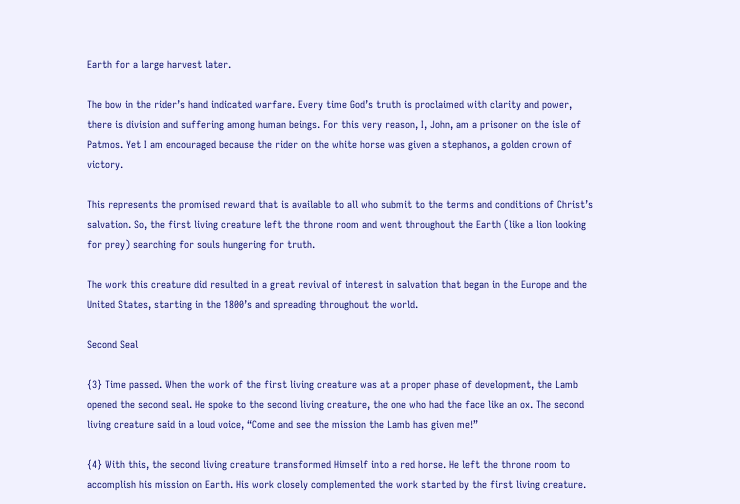Earth for a large harvest later.

The bow in the rider’s hand indicated warfare. Every time God’s truth is proclaimed with clarity and power, there is division and suffering among human beings. For this very reason, I, John, am a prisoner on the isle of Patmos. Yet I am encouraged because the rider on the white horse was given a stephanos, a golden crown of victory.

This represents the promised reward that is available to all who submit to the terms and conditions of Christ’s salvation. So, the first living creature left the throne room and went throughout the Earth (like a lion looking for prey) searching for souls hungering for truth.

The work this creature did resulted in a great revival of interest in salvation that began in the Europe and the United States, starting in the 1800’s and spreading throughout the world.

Second Seal

{3} Time passed. When the work of the first living creature was at a proper phase of development, the Lamb opened the second seal. He spoke to the second living creature, the one who had the face like an ox. The second living creature said in a loud voice, “Come and see the mission the Lamb has given me!”

{4} With this, the second living creature transformed Himself into a red horse. He left the throne room to accomplish his mission on Earth. His work closely complemented the work started by the first living creature.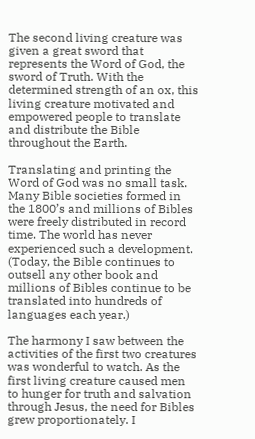The second living creature was given a great sword that represents the Word of God, the sword of Truth. With the determined strength of an ox, this living creature motivated and empowered people to translate and distribute the Bible throughout the Earth.

Translating and printing the Word of God was no small task. Many Bible societies formed in the 1800’s and millions of Bibles were freely distributed in record time. The world has never experienced such a development. (Today, the Bible continues to outsell any other book and millions of Bibles continue to be translated into hundreds of languages each year.)

The harmony I saw between the activities of the first two creatures was wonderful to watch. As the first living creature caused men to hunger for truth and salvation through Jesus, the need for Bibles grew proportionately. I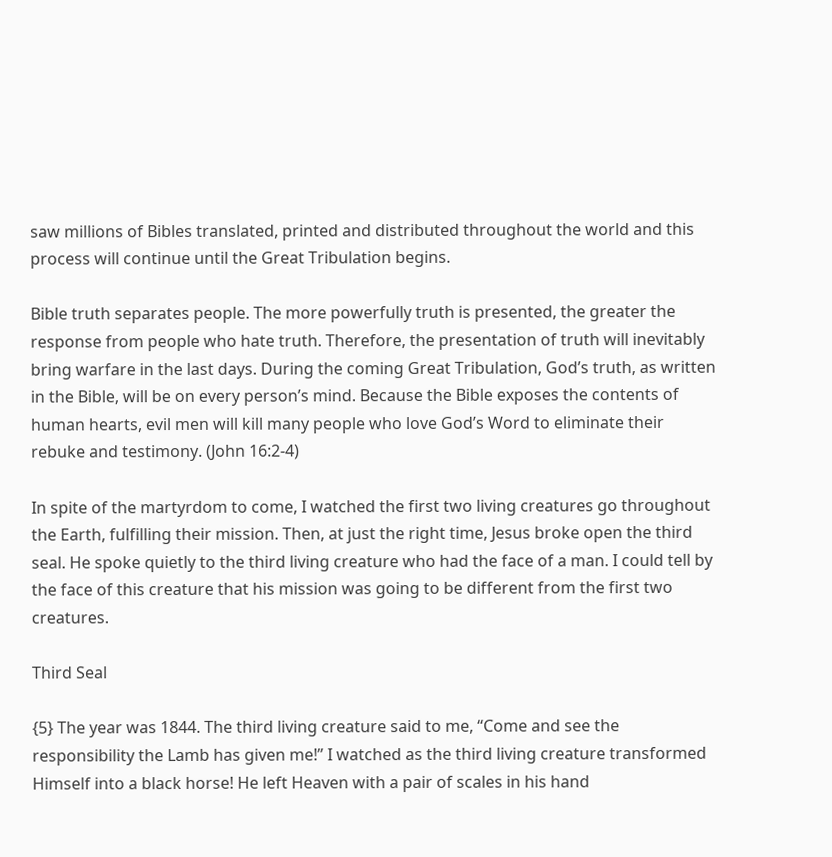saw millions of Bibles translated, printed and distributed throughout the world and this process will continue until the Great Tribulation begins.

Bible truth separates people. The more powerfully truth is presented, the greater the response from people who hate truth. Therefore, the presentation of truth will inevitably bring warfare in the last days. During the coming Great Tribulation, God’s truth, as written in the Bible, will be on every person’s mind. Because the Bible exposes the contents of human hearts, evil men will kill many people who love God’s Word to eliminate their rebuke and testimony. (John 16:2-4)

In spite of the martyrdom to come, I watched the first two living creatures go throughout the Earth, fulfilling their mission. Then, at just the right time, Jesus broke open the third seal. He spoke quietly to the third living creature who had the face of a man. I could tell by the face of this creature that his mission was going to be different from the first two creatures.

Third Seal

{5} The year was 1844. The third living creature said to me, “Come and see the responsibility the Lamb has given me!” I watched as the third living creature transformed Himself into a black horse! He left Heaven with a pair of scales in his hand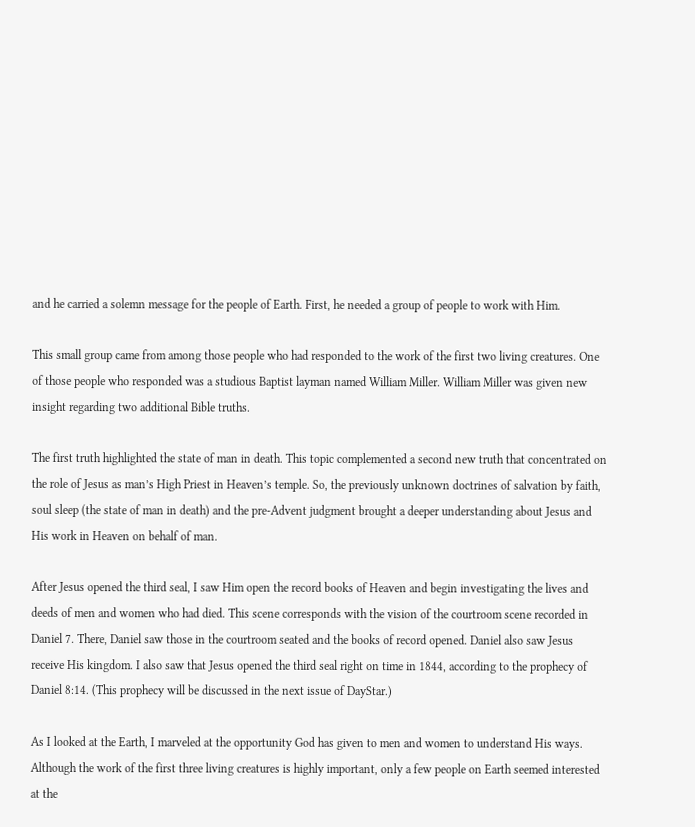and he carried a solemn message for the people of Earth. First, he needed a group of people to work with Him.

This small group came from among those people who had responded to the work of the first two living creatures. One of those people who responded was a studious Baptist layman named William Miller. William Miller was given new insight regarding two additional Bible truths.

The first truth highlighted the state of man in death. This topic complemented a second new truth that concentrated on the role of Jesus as man’s High Priest in Heaven’s temple. So, the previously unknown doctrines of salvation by faith, soul sleep (the state of man in death) and the pre-Advent judgment brought a deeper understanding about Jesus and His work in Heaven on behalf of man.

After Jesus opened the third seal, I saw Him open the record books of Heaven and begin investigating the lives and deeds of men and women who had died. This scene corresponds with the vision of the courtroom scene recorded in Daniel 7. There, Daniel saw those in the courtroom seated and the books of record opened. Daniel also saw Jesus receive His kingdom. I also saw that Jesus opened the third seal right on time in 1844, according to the prophecy of Daniel 8:14. (This prophecy will be discussed in the next issue of DayStar.)

As I looked at the Earth, I marveled at the opportunity God has given to men and women to understand His ways. Although the work of the first three living creatures is highly important, only a few people on Earth seemed interested at the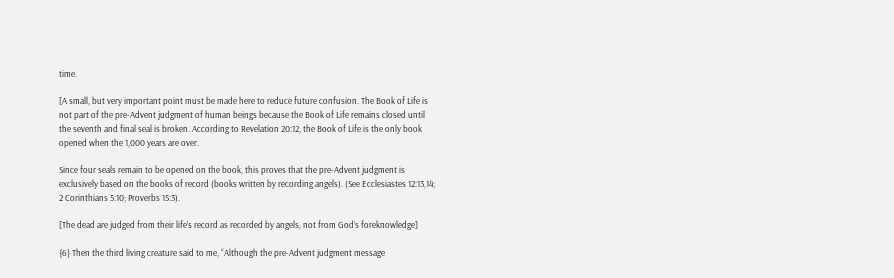time.

[A small, but very important point must be made here to reduce future confusion. The Book of Life is not part of the pre-Advent judgment of human beings because the Book of Life remains closed until the seventh and final seal is broken. According to Revelation 20:12, the Book of Life is the only book opened when the 1,000 years are over.

Since four seals remain to be opened on the book, this proves that the pre-Advent judgment is exclusively based on the books of record (books written by recording angels). (See Ecclesiastes 12:13,14; 2 Corinthians 5:10; Proverbs 15:3).

[The dead are judged from their life’s record as recorded by angels, not from God’s foreknowledge]

{6} Then the third living creature said to me, “Although the pre-Advent judgment message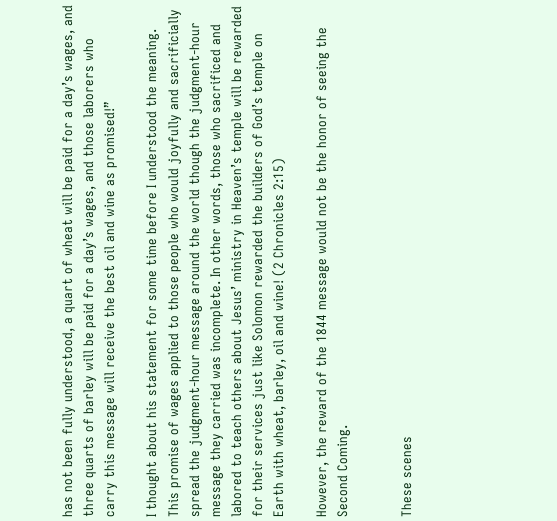has not been fully understood, a quart of wheat will be paid for a day’s wages, and three quarts of barley will be paid for a day’s wages, and those laborers who carry this message will receive the best oil and wine as promised!”

I thought about his statement for some time before I understood the meaning. This promise of wages applied to those people who would joyfully and sacrificially spread the judgment-hour message around the world though the judgment-hour message they carried was incomplete. In other words, those who sacrificed and labored to teach others about Jesus’ ministry in Heaven’s temple will be rewarded for their services just like Solomon rewarded the builders of God’s temple on Earth with wheat, barley, oil and wine! (2 Chronicles 2:15)

However, the reward of the 1844 message would not be the honor of seeing the Second Coming.


These scenes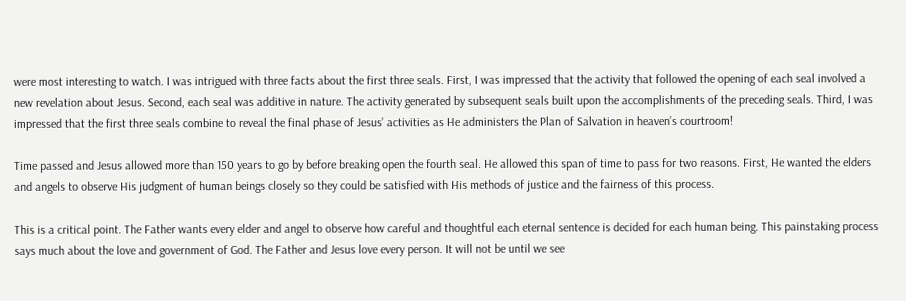were most interesting to watch. I was intrigued with three facts about the first three seals. First, I was impressed that the activity that followed the opening of each seal involved a new revelation about Jesus. Second, each seal was additive in nature. The activity generated by subsequent seals built upon the accomplishments of the preceding seals. Third, I was impressed that the first three seals combine to reveal the final phase of Jesus’ activities as He administers the Plan of Salvation in heaven’s courtroom!

Time passed and Jesus allowed more than 150 years to go by before breaking open the fourth seal. He allowed this span of time to pass for two reasons. First, He wanted the elders and angels to observe His judgment of human beings closely so they could be satisfied with His methods of justice and the fairness of this process.

This is a critical point. The Father wants every elder and angel to observe how careful and thoughtful each eternal sentence is decided for each human being. This painstaking process says much about the love and government of God. The Father and Jesus love every person. It will not be until we see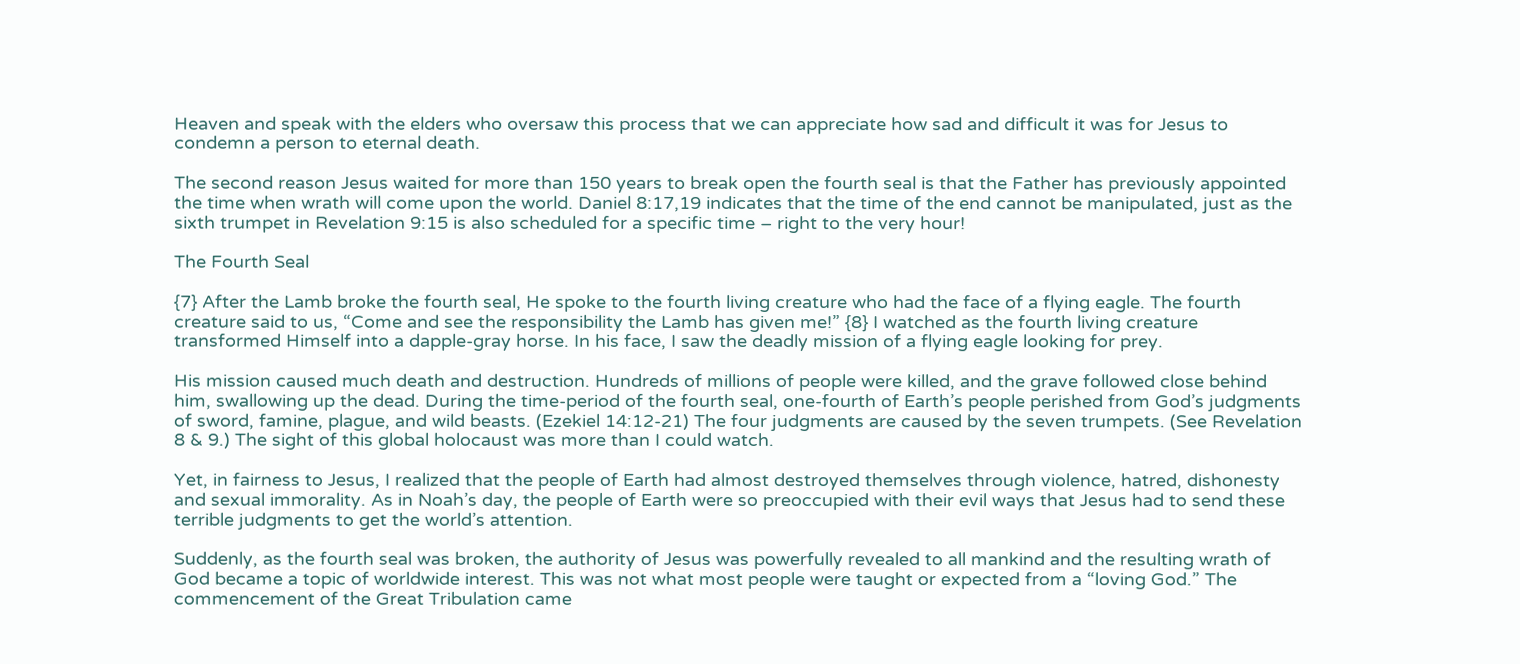Heaven and speak with the elders who oversaw this process that we can appreciate how sad and difficult it was for Jesus to condemn a person to eternal death.

The second reason Jesus waited for more than 150 years to break open the fourth seal is that the Father has previously appointed the time when wrath will come upon the world. Daniel 8:17,19 indicates that the time of the end cannot be manipulated, just as the sixth trumpet in Revelation 9:15 is also scheduled for a specific time – right to the very hour!

The Fourth Seal

{7} After the Lamb broke the fourth seal, He spoke to the fourth living creature who had the face of a flying eagle. The fourth creature said to us, “Come and see the responsibility the Lamb has given me!” {8} I watched as the fourth living creature transformed Himself into a dapple-gray horse. In his face, I saw the deadly mission of a flying eagle looking for prey.

His mission caused much death and destruction. Hundreds of millions of people were killed, and the grave followed close behind him, swallowing up the dead. During the time-period of the fourth seal, one-fourth of Earth’s people perished from God’s judgments of sword, famine, plague, and wild beasts. (Ezekiel 14:12-21) The four judgments are caused by the seven trumpets. (See Revelation 8 & 9.) The sight of this global holocaust was more than I could watch.

Yet, in fairness to Jesus, I realized that the people of Earth had almost destroyed themselves through violence, hatred, dishonesty and sexual immorality. As in Noah’s day, the people of Earth were so preoccupied with their evil ways that Jesus had to send these terrible judgments to get the world’s attention.

Suddenly, as the fourth seal was broken, the authority of Jesus was powerfully revealed to all mankind and the resulting wrath of God became a topic of worldwide interest. This was not what most people were taught or expected from a “loving God.” The commencement of the Great Tribulation came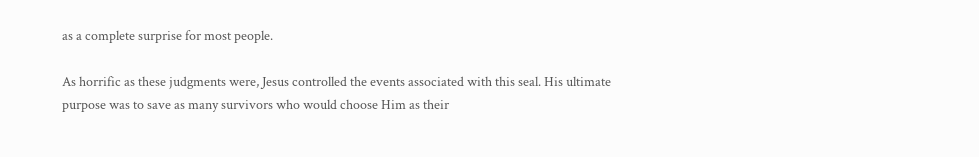as a complete surprise for most people.

As horrific as these judgments were, Jesus controlled the events associated with this seal. His ultimate purpose was to save as many survivors who would choose Him as their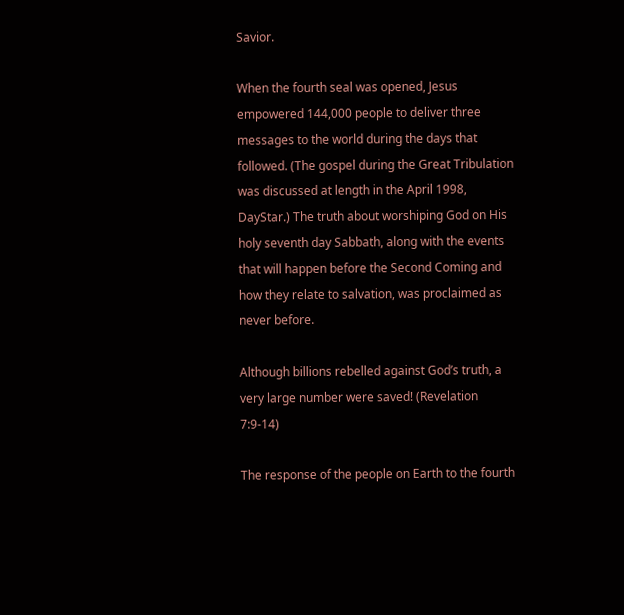Savior.

When the fourth seal was opened, Jesus empowered 144,000 people to deliver three messages to the world during the days that followed. (The gospel during the Great Tribulation was discussed at length in the April 1998, DayStar.) The truth about worshiping God on His holy seventh day Sabbath, along with the events that will happen before the Second Coming and how they relate to salvation, was proclaimed as never before.

Although billions rebelled against God’s truth, a very large number were saved! (Revelation 7:9-14)

The response of the people on Earth to the fourth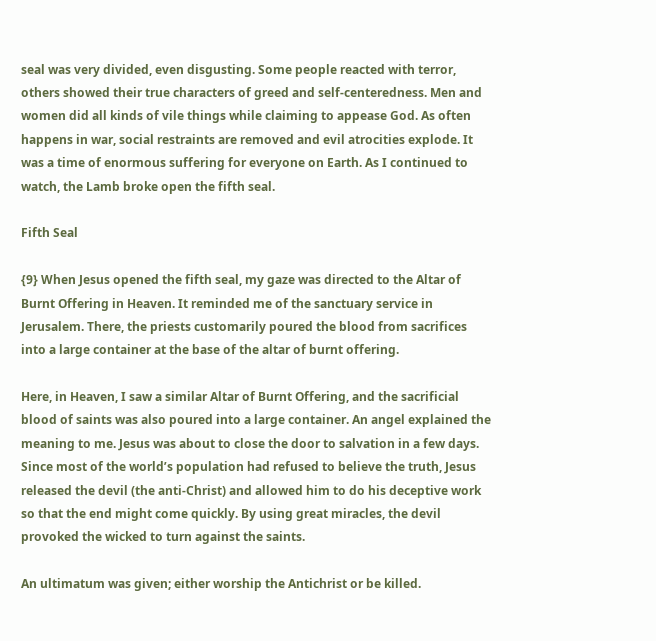seal was very divided, even disgusting. Some people reacted with terror, others showed their true characters of greed and self-centeredness. Men and women did all kinds of vile things while claiming to appease God. As often happens in war, social restraints are removed and evil atrocities explode. It was a time of enormous suffering for everyone on Earth. As I continued to watch, the Lamb broke open the fifth seal.

Fifth Seal

{9} When Jesus opened the fifth seal, my gaze was directed to the Altar of Burnt Offering in Heaven. It reminded me of the sanctuary service in Jerusalem. There, the priests customarily poured the blood from sacrifices into a large container at the base of the altar of burnt offering.

Here, in Heaven, I saw a similar Altar of Burnt Offering, and the sacrificial blood of saints was also poured into a large container. An angel explained the meaning to me. Jesus was about to close the door to salvation in a few days. Since most of the world’s population had refused to believe the truth, Jesus released the devil (the anti-Christ) and allowed him to do his deceptive work so that the end might come quickly. By using great miracles, the devil provoked the wicked to turn against the saints.

An ultimatum was given; either worship the Antichrist or be killed.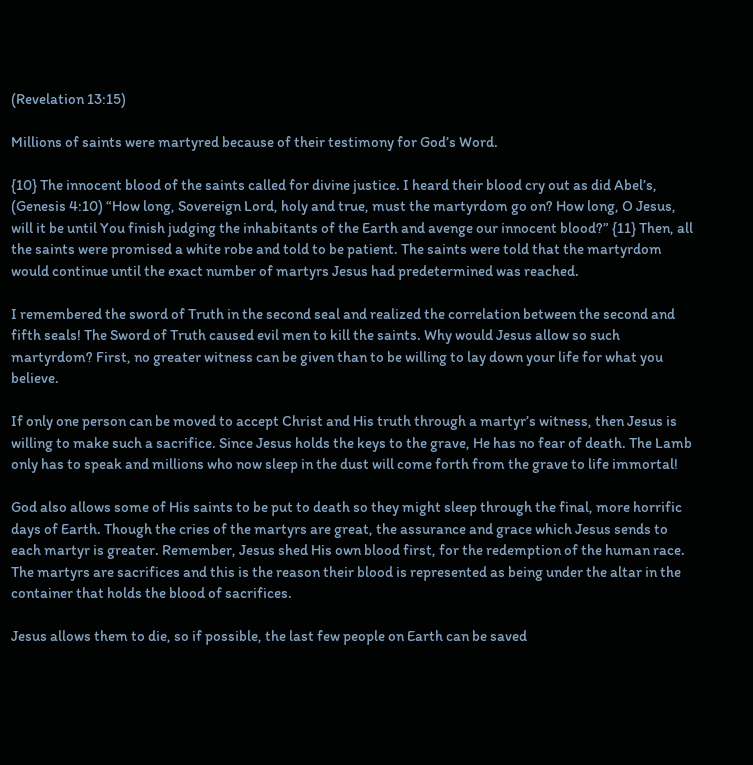(Revelation 13:15)

Millions of saints were martyred because of their testimony for God’s Word.

{10} The innocent blood of the saints called for divine justice. I heard their blood cry out as did Abel’s, (Genesis 4:10) “How long, Sovereign Lord, holy and true, must the martyrdom go on? How long, O Jesus, will it be until You finish judging the inhabitants of the Earth and avenge our innocent blood?” {11} Then, all the saints were promised a white robe and told to be patient. The saints were told that the martyrdom would continue until the exact number of martyrs Jesus had predetermined was reached.

I remembered the sword of Truth in the second seal and realized the correlation between the second and fifth seals! The Sword of Truth caused evil men to kill the saints. Why would Jesus allow so such martyrdom? First, no greater witness can be given than to be willing to lay down your life for what you believe.

If only one person can be moved to accept Christ and His truth through a martyr’s witness, then Jesus is willing to make such a sacrifice. Since Jesus holds the keys to the grave, He has no fear of death. The Lamb only has to speak and millions who now sleep in the dust will come forth from the grave to life immortal!

God also allows some of His saints to be put to death so they might sleep through the final, more horrific days of Earth. Though the cries of the martyrs are great, the assurance and grace which Jesus sends to each martyr is greater. Remember, Jesus shed His own blood first, for the redemption of the human race. The martyrs are sacrifices and this is the reason their blood is represented as being under the altar in the container that holds the blood of sacrifices.

Jesus allows them to die, so if possible, the last few people on Earth can be saved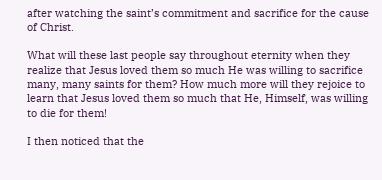after watching the saint’s commitment and sacrifice for the cause of Christ.

What will these last people say throughout eternity when they realize that Jesus loved them so much He was willing to sacrifice many, many saints for them? How much more will they rejoice to learn that Jesus loved them so much that He, Himself, was willing to die for them!

I then noticed that the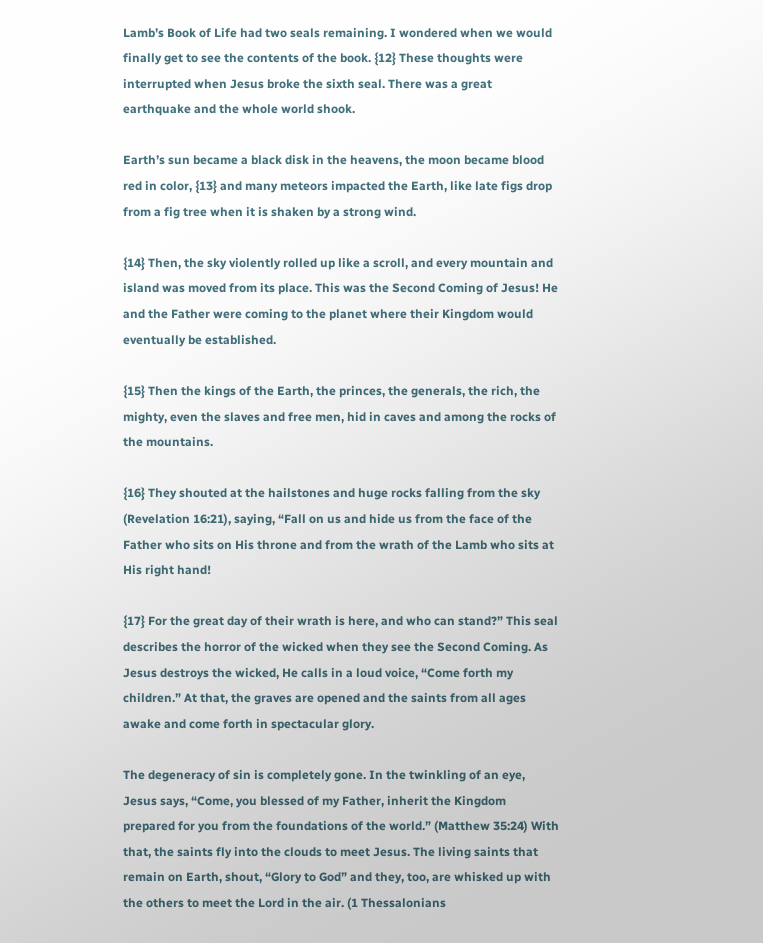Lamb’s Book of Life had two seals remaining. I wondered when we would finally get to see the contents of the book. {12} These thoughts were interrupted when Jesus broke the sixth seal. There was a great earthquake and the whole world shook.

Earth’s sun became a black disk in the heavens, the moon became blood red in color, {13} and many meteors impacted the Earth, like late figs drop from a fig tree when it is shaken by a strong wind.

{14} Then, the sky violently rolled up like a scroll, and every mountain and island was moved from its place. This was the Second Coming of Jesus! He and the Father were coming to the planet where their Kingdom would eventually be established.

{15} Then the kings of the Earth, the princes, the generals, the rich, the mighty, even the slaves and free men, hid in caves and among the rocks of the mountains.

{16} They shouted at the hailstones and huge rocks falling from the sky (Revelation 16:21), saying, “Fall on us and hide us from the face of the Father who sits on His throne and from the wrath of the Lamb who sits at His right hand!

{17} For the great day of their wrath is here, and who can stand?” This seal describes the horror of the wicked when they see the Second Coming. As Jesus destroys the wicked, He calls in a loud voice, “Come forth my children.” At that, the graves are opened and the saints from all ages awake and come forth in spectacular glory.

The degeneracy of sin is completely gone. In the twinkling of an eye, Jesus says, “Come, you blessed of my Father, inherit the Kingdom prepared for you from the foundations of the world.” (Matthew 35:24) With that, the saints fly into the clouds to meet Jesus. The living saints that remain on Earth, shout, “Glory to God” and they, too, are whisked up with the others to meet the Lord in the air. (1 Thessalonians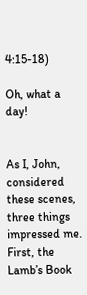4:15-18)

Oh, what a day!


As I, John, considered these scenes, three things impressed me. First, the Lamb’s Book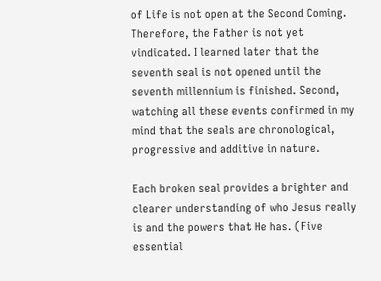of Life is not open at the Second Coming. Therefore, the Father is not yet vindicated. I learned later that the seventh seal is not opened until the seventh millennium is finished. Second, watching all these events confirmed in my mind that the seals are chronological, progressive and additive in nature.

Each broken seal provides a brighter and clearer understanding of who Jesus really is and the powers that He has. (Five essential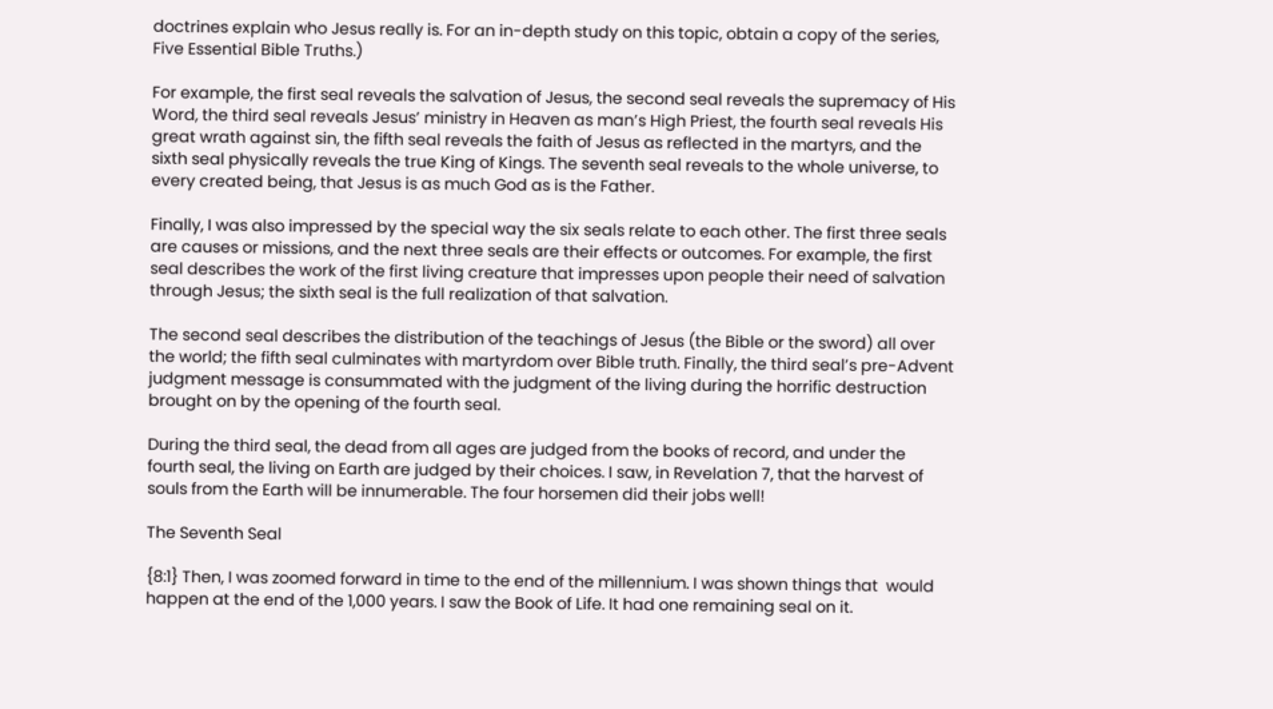doctrines explain who Jesus really is. For an in-depth study on this topic, obtain a copy of the series, Five Essential Bible Truths.)

For example, the first seal reveals the salvation of Jesus, the second seal reveals the supremacy of His Word, the third seal reveals Jesus’ ministry in Heaven as man’s High Priest, the fourth seal reveals His great wrath against sin, the fifth seal reveals the faith of Jesus as reflected in the martyrs, and the sixth seal physically reveals the true King of Kings. The seventh seal reveals to the whole universe, to every created being, that Jesus is as much God as is the Father.

Finally, I was also impressed by the special way the six seals relate to each other. The first three seals are causes or missions, and the next three seals are their effects or outcomes. For example, the first seal describes the work of the first living creature that impresses upon people their need of salvation through Jesus; the sixth seal is the full realization of that salvation.

The second seal describes the distribution of the teachings of Jesus (the Bible or the sword) all over the world; the fifth seal culminates with martyrdom over Bible truth. Finally, the third seal’s pre-Advent judgment message is consummated with the judgment of the living during the horrific destruction brought on by the opening of the fourth seal.

During the third seal, the dead from all ages are judged from the books of record, and under the fourth seal, the living on Earth are judged by their choices. I saw, in Revelation 7, that the harvest of souls from the Earth will be innumerable. The four horsemen did their jobs well!

The Seventh Seal

{8:1} Then, I was zoomed forward in time to the end of the millennium. I was shown things that  would happen at the end of the 1,000 years. I saw the Book of Life. It had one remaining seal on it.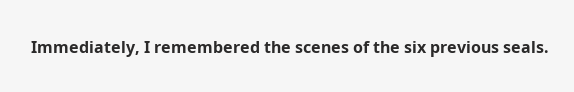Immediately, I remembered the scenes of the six previous seals.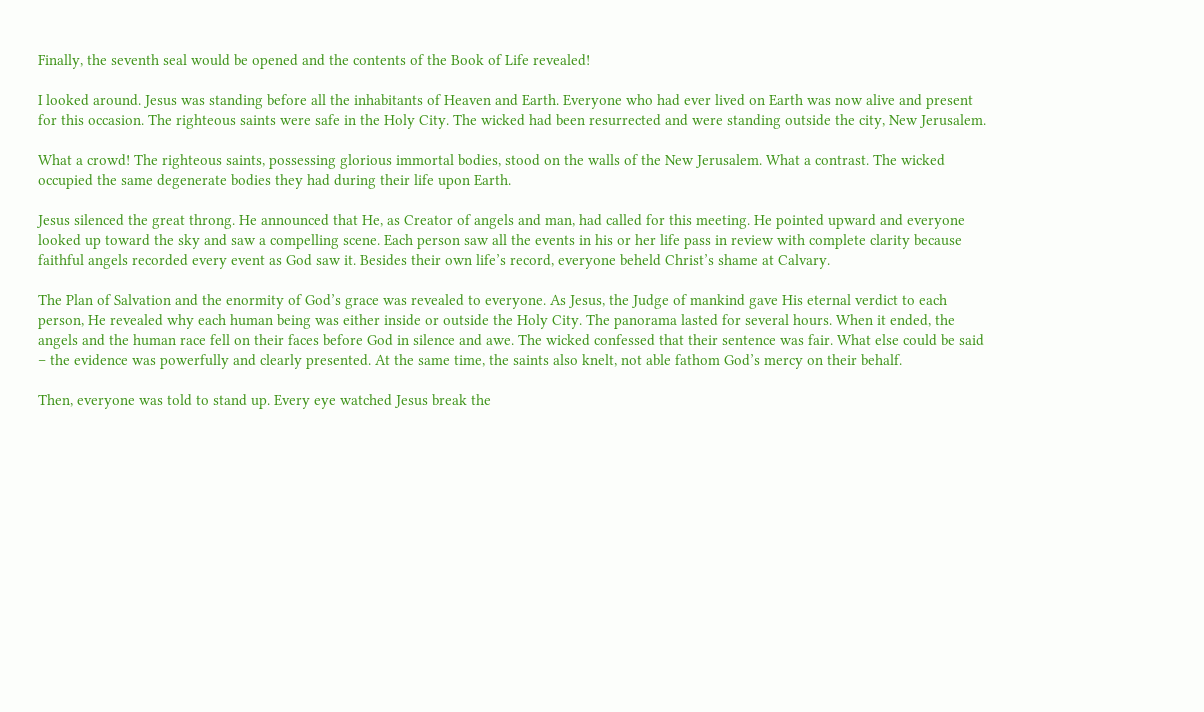Finally, the seventh seal would be opened and the contents of the Book of Life revealed!

I looked around. Jesus was standing before all the inhabitants of Heaven and Earth. Everyone who had ever lived on Earth was now alive and present for this occasion. The righteous saints were safe in the Holy City. The wicked had been resurrected and were standing outside the city, New Jerusalem.

What a crowd! The righteous saints, possessing glorious immortal bodies, stood on the walls of the New Jerusalem. What a contrast. The wicked occupied the same degenerate bodies they had during their life upon Earth.

Jesus silenced the great throng. He announced that He, as Creator of angels and man, had called for this meeting. He pointed upward and everyone looked up toward the sky and saw a compelling scene. Each person saw all the events in his or her life pass in review with complete clarity because faithful angels recorded every event as God saw it. Besides their own life’s record, everyone beheld Christ’s shame at Calvary.

The Plan of Salvation and the enormity of God’s grace was revealed to everyone. As Jesus, the Judge of mankind gave His eternal verdict to each person, He revealed why each human being was either inside or outside the Holy City. The panorama lasted for several hours. When it ended, the angels and the human race fell on their faces before God in silence and awe. The wicked confessed that their sentence was fair. What else could be said – the evidence was powerfully and clearly presented. At the same time, the saints also knelt, not able fathom God’s mercy on their behalf.

Then, everyone was told to stand up. Every eye watched Jesus break the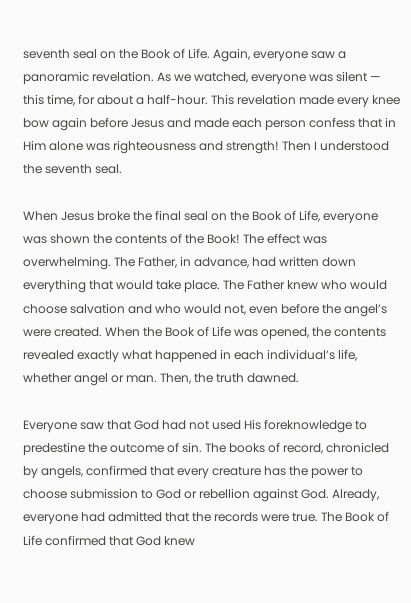seventh seal on the Book of Life. Again, everyone saw a panoramic revelation. As we watched, everyone was silent — this time, for about a half-hour. This revelation made every knee bow again before Jesus and made each person confess that in Him alone was righteousness and strength! Then I understood the seventh seal.

When Jesus broke the final seal on the Book of Life, everyone was shown the contents of the Book! The effect was overwhelming. The Father, in advance, had written down everything that would take place. The Father knew who would choose salvation and who would not, even before the angel’s were created. When the Book of Life was opened, the contents revealed exactly what happened in each individual’s life, whether angel or man. Then, the truth dawned.

Everyone saw that God had not used His foreknowledge to predestine the outcome of sin. The books of record, chronicled by angels, confirmed that every creature has the power to choose submission to God or rebellion against God. Already, everyone had admitted that the records were true. The Book of Life confirmed that God knew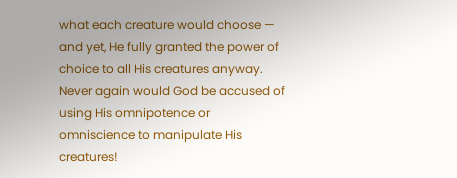what each creature would choose — and yet, He fully granted the power of choice to all His creatures anyway. Never again would God be accused of using His omnipotence or omniscience to manipulate His creatures!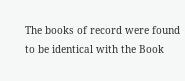The books of record were found to be identical with the Book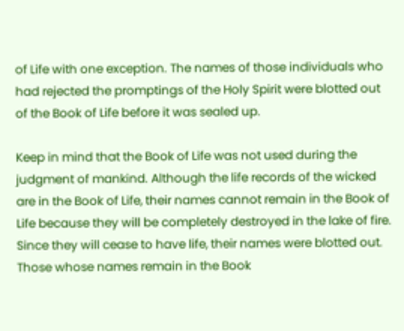of Life with one exception. The names of those individuals who had rejected the promptings of the Holy Spirit were blotted out of the Book of Life before it was sealed up.

Keep in mind that the Book of Life was not used during the judgment of mankind. Although the life records of the wicked are in the Book of Life, their names cannot remain in the Book of Life because they will be completely destroyed in the lake of fire. Since they will cease to have life, their names were blotted out.  Those whose names remain in the Book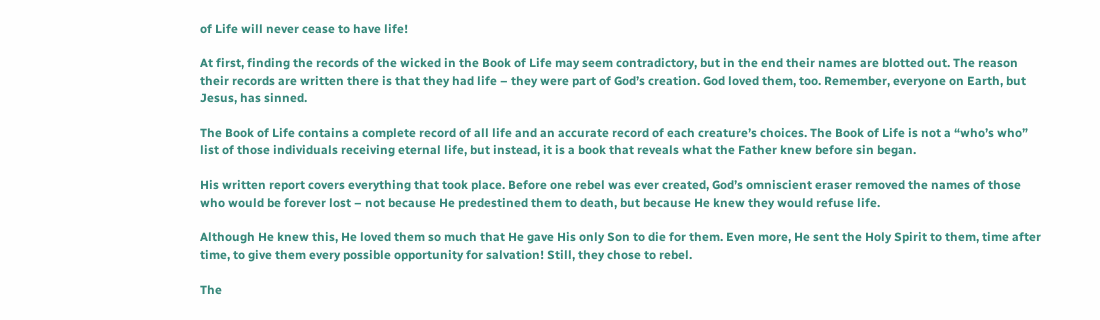of Life will never cease to have life!

At first, finding the records of the wicked in the Book of Life may seem contradictory, but in the end their names are blotted out. The reason their records are written there is that they had life – they were part of God’s creation. God loved them, too. Remember, everyone on Earth, but Jesus, has sinned.

The Book of Life contains a complete record of all life and an accurate record of each creature’s choices. The Book of Life is not a “who’s who” list of those individuals receiving eternal life, but instead, it is a book that reveals what the Father knew before sin began.

His written report covers everything that took place. Before one rebel was ever created, God’s omniscient eraser removed the names of those who would be forever lost – not because He predestined them to death, but because He knew they would refuse life.

Although He knew this, He loved them so much that He gave His only Son to die for them. Even more, He sent the Holy Spirit to them, time after time, to give them every possible opportunity for salvation! Still, they chose to rebel.

The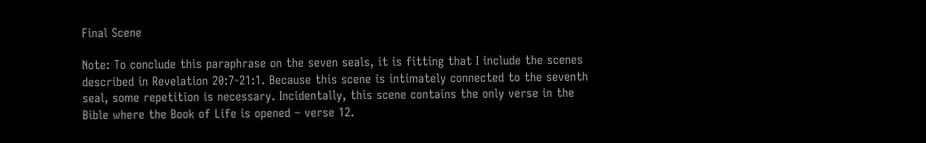Final Scene

Note: To conclude this paraphrase on the seven seals, it is fitting that I include the scenes described in Revelation 20:7-21:1. Because this scene is intimately connected to the seventh seal, some repetition is necessary. Incidentally, this scene contains the only verse in the Bible where the Book of Life is opened – verse 12.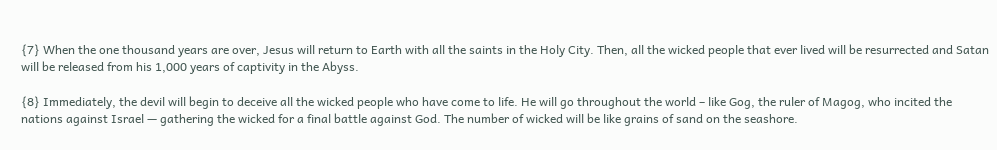{7} When the one thousand years are over, Jesus will return to Earth with all the saints in the Holy City. Then, all the wicked people that ever lived will be resurrected and Satan will be released from his 1,000 years of captivity in the Abyss.

{8} Immediately, the devil will begin to deceive all the wicked people who have come to life. He will go throughout the world – like Gog, the ruler of Magog, who incited the nations against Israel — gathering the wicked for a final battle against God. The number of wicked will be like grains of sand on the seashore.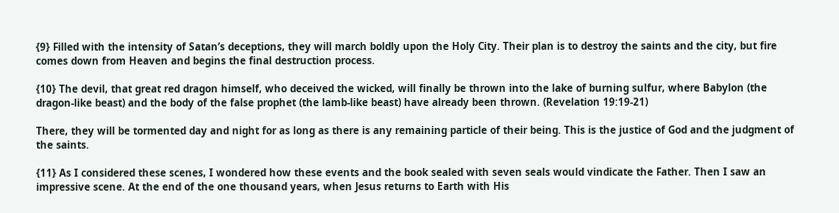{9} Filled with the intensity of Satan’s deceptions, they will march boldly upon the Holy City. Their plan is to destroy the saints and the city, but fire comes down from Heaven and begins the final destruction process.

{10} The devil, that great red dragon himself, who deceived the wicked, will finally be thrown into the lake of burning sulfur, where Babylon (the dragon-like beast) and the body of the false prophet (the lamb-like beast) have already been thrown. (Revelation 19:19-21)

There, they will be tormented day and night for as long as there is any remaining particle of their being. This is the justice of God and the judgment of the saints.

{11} As I considered these scenes, I wondered how these events and the book sealed with seven seals would vindicate the Father. Then I saw an impressive scene. At the end of the one thousand years, when Jesus returns to Earth with His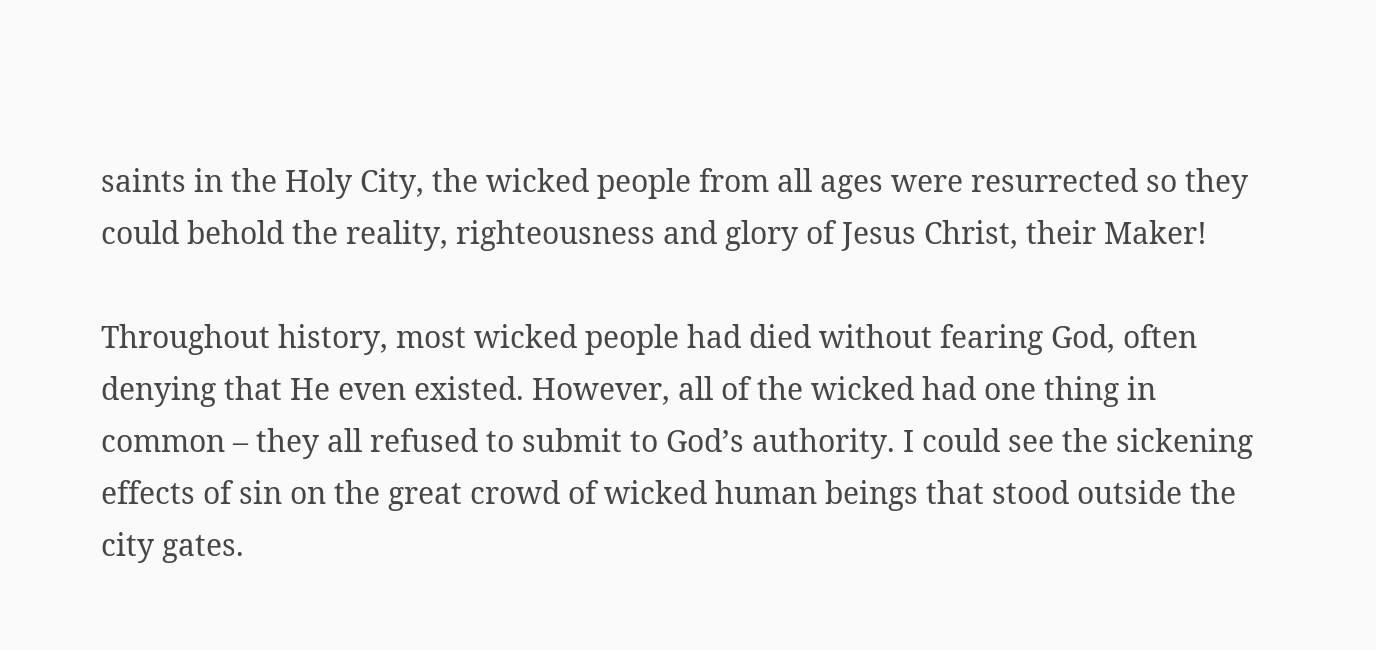saints in the Holy City, the wicked people from all ages were resurrected so they could behold the reality, righteousness and glory of Jesus Christ, their Maker!

Throughout history, most wicked people had died without fearing God, often denying that He even existed. However, all of the wicked had one thing in common – they all refused to submit to God’s authority. I could see the sickening effects of sin on the great crowd of wicked human beings that stood outside the city gates.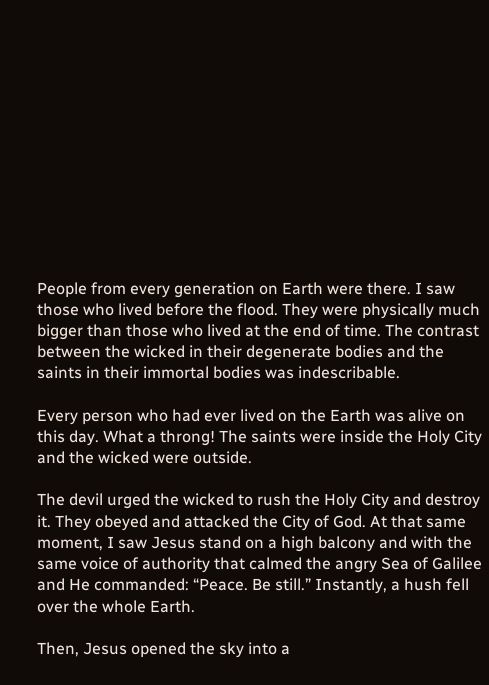People from every generation on Earth were there. I saw those who lived before the flood. They were physically much bigger than those who lived at the end of time. The contrast between the wicked in their degenerate bodies and the saints in their immortal bodies was indescribable.

Every person who had ever lived on the Earth was alive on this day. What a throng! The saints were inside the Holy City and the wicked were outside.

The devil urged the wicked to rush the Holy City and destroy it. They obeyed and attacked the City of God. At that same moment, I saw Jesus stand on a high balcony and with the same voice of authority that calmed the angry Sea of Galilee and He commanded: “Peace. Be still.” Instantly, a hush fell over the whole Earth.

Then, Jesus opened the sky into a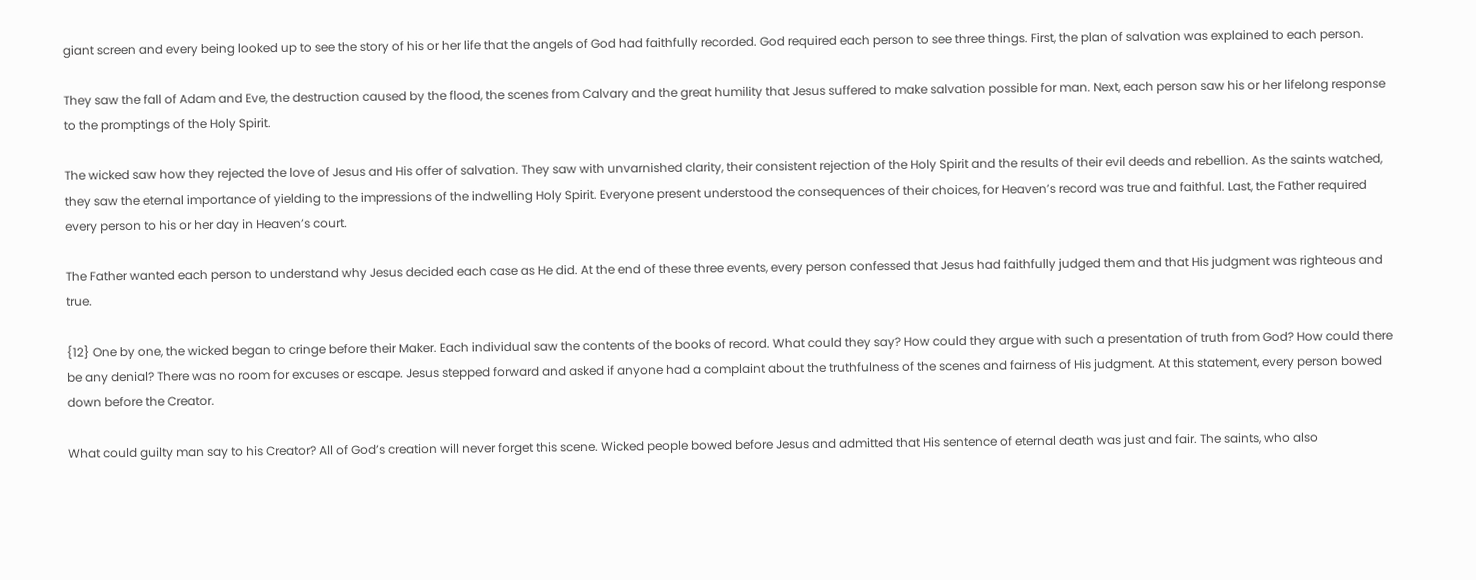giant screen and every being looked up to see the story of his or her life that the angels of God had faithfully recorded. God required each person to see three things. First, the plan of salvation was explained to each person.

They saw the fall of Adam and Eve, the destruction caused by the flood, the scenes from Calvary and the great humility that Jesus suffered to make salvation possible for man. Next, each person saw his or her lifelong response to the promptings of the Holy Spirit.

The wicked saw how they rejected the love of Jesus and His offer of salvation. They saw with unvarnished clarity, their consistent rejection of the Holy Spirit and the results of their evil deeds and rebellion. As the saints watched, they saw the eternal importance of yielding to the impressions of the indwelling Holy Spirit. Everyone present understood the consequences of their choices, for Heaven’s record was true and faithful. Last, the Father required every person to his or her day in Heaven’s court.

The Father wanted each person to understand why Jesus decided each case as He did. At the end of these three events, every person confessed that Jesus had faithfully judged them and that His judgment was righteous and true.

{12} One by one, the wicked began to cringe before their Maker. Each individual saw the contents of the books of record. What could they say? How could they argue with such a presentation of truth from God? How could there be any denial? There was no room for excuses or escape. Jesus stepped forward and asked if anyone had a complaint about the truthfulness of the scenes and fairness of His judgment. At this statement, every person bowed down before the Creator.

What could guilty man say to his Creator? All of God’s creation will never forget this scene. Wicked people bowed before Jesus and admitted that His sentence of eternal death was just and fair. The saints, who also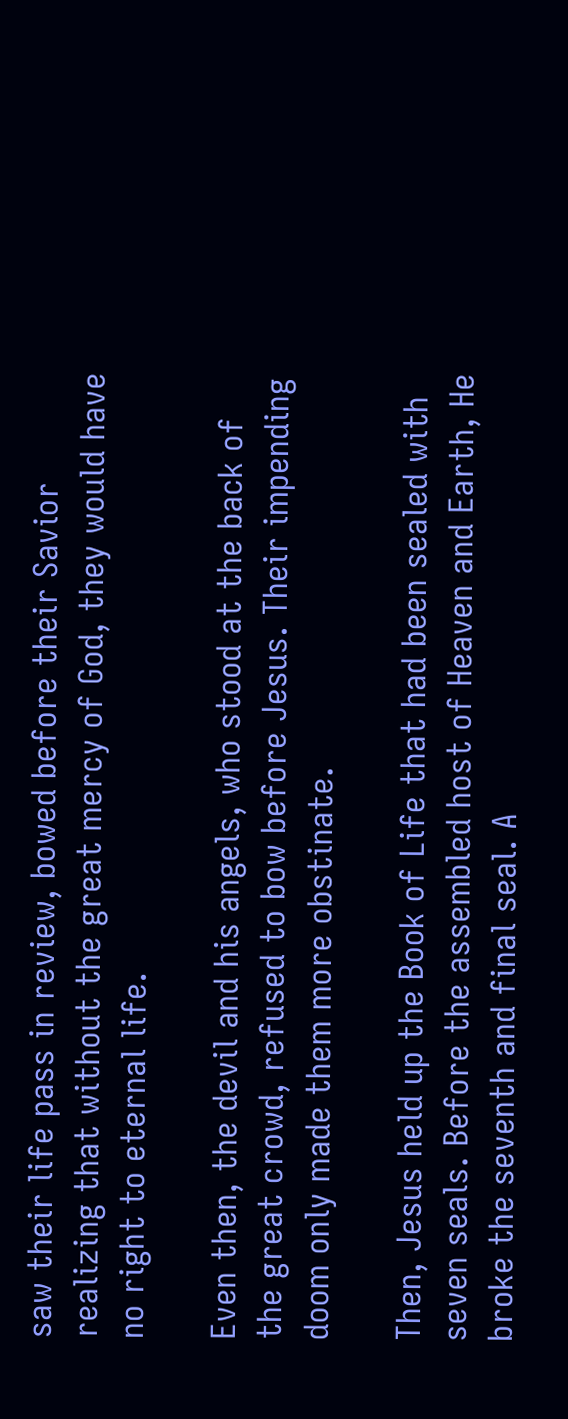saw their life pass in review, bowed before their Savior realizing that without the great mercy of God, they would have no right to eternal life.

Even then, the devil and his angels, who stood at the back of the great crowd, refused to bow before Jesus. Their impending doom only made them more obstinate.

Then, Jesus held up the Book of Life that had been sealed with seven seals. Before the assembled host of Heaven and Earth, He broke the seventh and final seal. A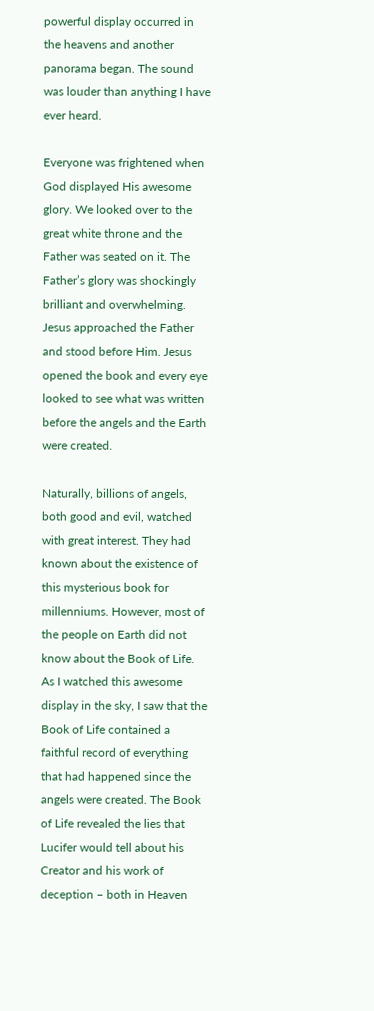powerful display occurred in the heavens and another panorama began. The sound was louder than anything I have ever heard.

Everyone was frightened when God displayed His awesome glory. We looked over to the great white throne and the Father was seated on it. The Father’s glory was shockingly brilliant and overwhelming. Jesus approached the Father and stood before Him. Jesus opened the book and every eye looked to see what was written before the angels and the Earth were created.

Naturally, billions of angels, both good and evil, watched with great interest. They had known about the existence of this mysterious book for millenniums. However, most of the people on Earth did not know about the Book of Life. As I watched this awesome display in the sky, I saw that the Book of Life contained a faithful record of everything that had happened since the angels were created. The Book of Life revealed the lies that Lucifer would tell about his Creator and his work of deception – both in Heaven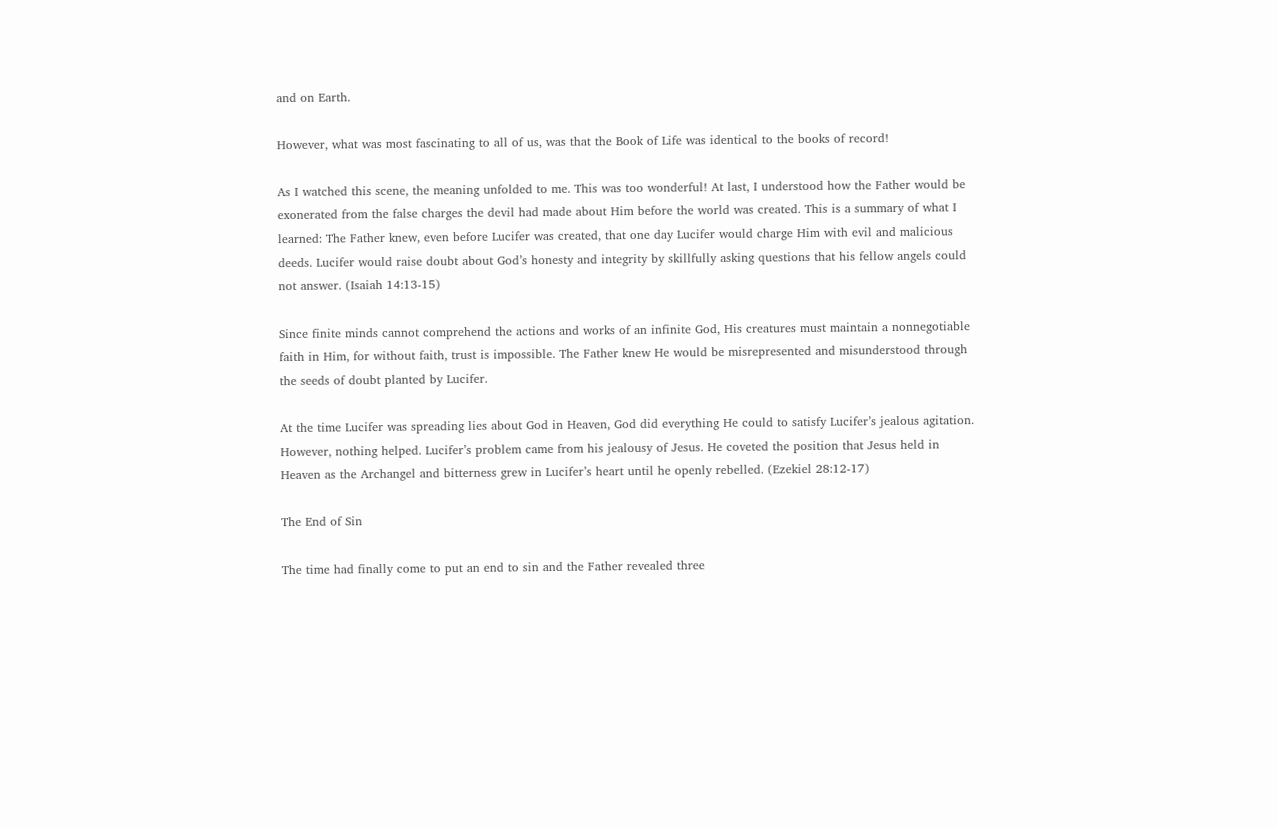and on Earth.

However, what was most fascinating to all of us, was that the Book of Life was identical to the books of record!

As I watched this scene, the meaning unfolded to me. This was too wonderful! At last, I understood how the Father would be exonerated from the false charges the devil had made about Him before the world was created. This is a summary of what I learned: The Father knew, even before Lucifer was created, that one day Lucifer would charge Him with evil and malicious deeds. Lucifer would raise doubt about God’s honesty and integrity by skillfully asking questions that his fellow angels could not answer. (Isaiah 14:13-15)

Since finite minds cannot comprehend the actions and works of an infinite God, His creatures must maintain a nonnegotiable faith in Him, for without faith, trust is impossible. The Father knew He would be misrepresented and misunderstood through the seeds of doubt planted by Lucifer.

At the time Lucifer was spreading lies about God in Heaven, God did everything He could to satisfy Lucifer’s jealous agitation. However, nothing helped. Lucifer’s problem came from his jealousy of Jesus. He coveted the position that Jesus held in Heaven as the Archangel and bitterness grew in Lucifer’s heart until he openly rebelled. (Ezekiel 28:12-17)

The End of Sin

The time had finally come to put an end to sin and the Father revealed three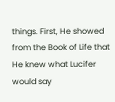things. First, He showed from the Book of Life that He knew what Lucifer would say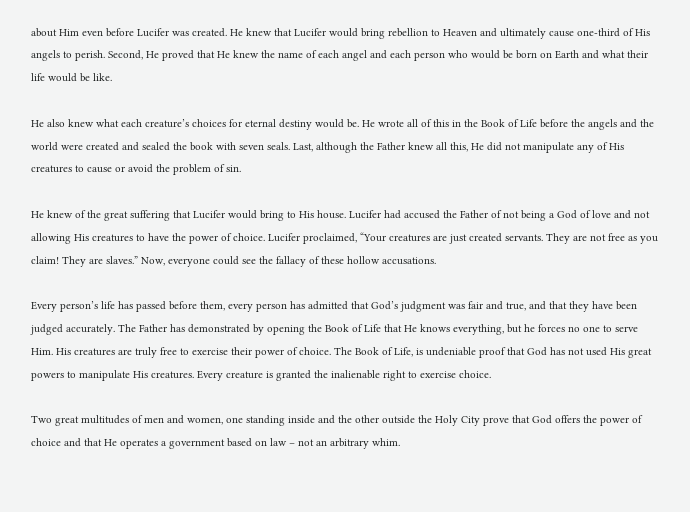about Him even before Lucifer was created. He knew that Lucifer would bring rebellion to Heaven and ultimately cause one-third of His angels to perish. Second, He proved that He knew the name of each angel and each person who would be born on Earth and what their life would be like.

He also knew what each creature’s choices for eternal destiny would be. He wrote all of this in the Book of Life before the angels and the world were created and sealed the book with seven seals. Last, although the Father knew all this, He did not manipulate any of His creatures to cause or avoid the problem of sin.

He knew of the great suffering that Lucifer would bring to His house. Lucifer had accused the Father of not being a God of love and not allowing His creatures to have the power of choice. Lucifer proclaimed, “Your creatures are just created servants. They are not free as you claim! They are slaves.” Now, everyone could see the fallacy of these hollow accusations.

Every person’s life has passed before them, every person has admitted that God’s judgment was fair and true, and that they have been judged accurately. The Father has demonstrated by opening the Book of Life that He knows everything, but he forces no one to serve Him. His creatures are truly free to exercise their power of choice. The Book of Life, is undeniable proof that God has not used His great powers to manipulate His creatures. Every creature is granted the inalienable right to exercise choice.

Two great multitudes of men and women, one standing inside and the other outside the Holy City prove that God offers the power of choice and that He operates a government based on law – not an arbitrary whim.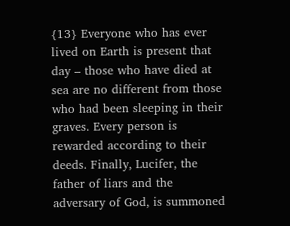{13} Everyone who has ever lived on Earth is present that day – those who have died at sea are no different from those who had been sleeping in their graves. Every person is rewarded according to their deeds. Finally, Lucifer, the father of liars and the adversary of God, is summoned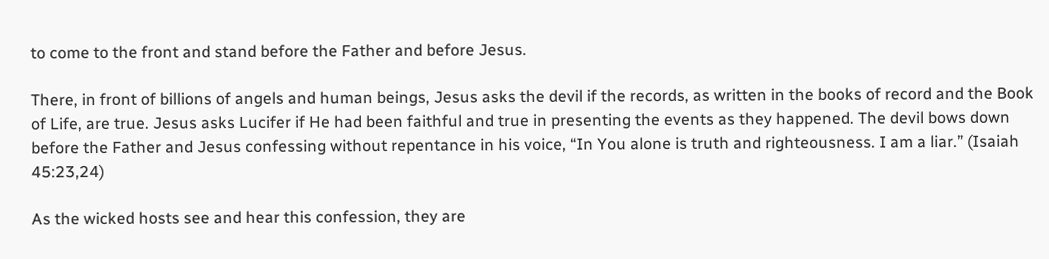to come to the front and stand before the Father and before Jesus.

There, in front of billions of angels and human beings, Jesus asks the devil if the records, as written in the books of record and the Book of Life, are true. Jesus asks Lucifer if He had been faithful and true in presenting the events as they happened. The devil bows down before the Father and Jesus confessing without repentance in his voice, “In You alone is truth and righteousness. I am a liar.” (Isaiah 45:23,24)

As the wicked hosts see and hear this confession, they are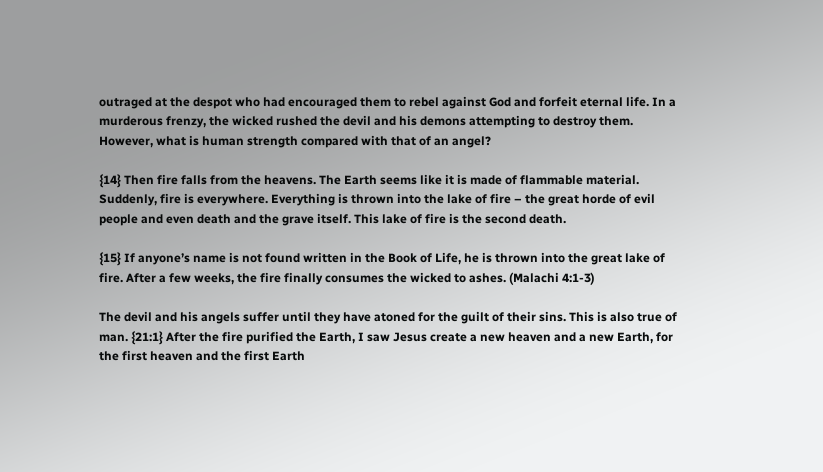outraged at the despot who had encouraged them to rebel against God and forfeit eternal life. In a murderous frenzy, the wicked rushed the devil and his demons attempting to destroy them. However, what is human strength compared with that of an angel?

{14} Then fire falls from the heavens. The Earth seems like it is made of flammable material. Suddenly, fire is everywhere. Everything is thrown into the lake of fire – the great horde of evil people and even death and the grave itself. This lake of fire is the second death.

{15} If anyone’s name is not found written in the Book of Life, he is thrown into the great lake of fire. After a few weeks, the fire finally consumes the wicked to ashes. (Malachi 4:1-3)

The devil and his angels suffer until they have atoned for the guilt of their sins. This is also true of man. {21:1} After the fire purified the Earth, I saw Jesus create a new heaven and a new Earth, for the first heaven and the first Earth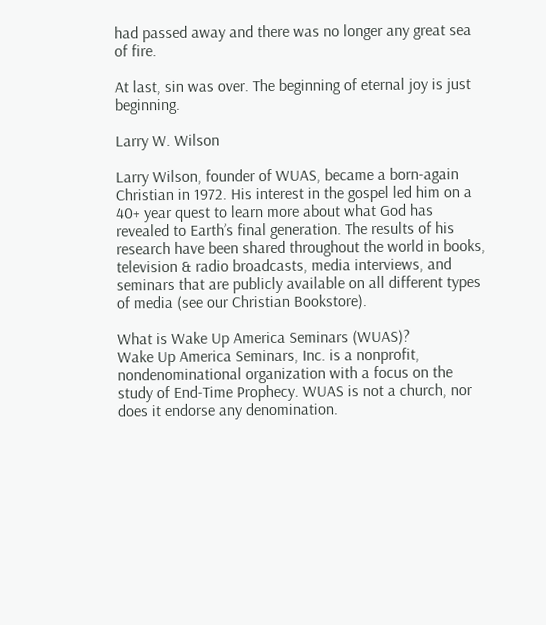had passed away and there was no longer any great sea of fire.

At last, sin was over. The beginning of eternal joy is just beginning.

Larry W. Wilson

Larry Wilson, founder of WUAS, became a born-again Christian in 1972. His interest in the gospel led him on a 40+ year quest to learn more about what God has revealed to Earth’s final generation. The results of his research have been shared throughout the world in books, television & radio broadcasts, media interviews, and seminars that are publicly available on all different types of media (see our Christian Bookstore).

What is Wake Up America Seminars (WUAS)?
Wake Up America Seminars, Inc. is a nonprofit, nondenominational organization with a focus on the study of End-Time Prophecy. WUAS is not a church, nor does it endorse any denomination.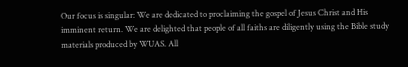Our focus is singular: We are dedicated to proclaiming the gospel of Jesus Christ and His imminent return. We are delighted that people of all faiths are diligently using the Bible study materials produced by WUAS. All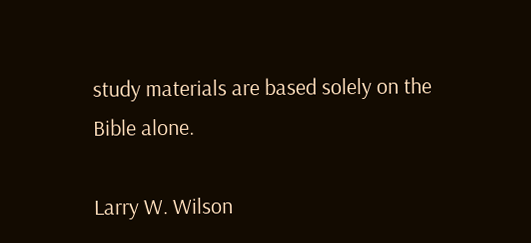study materials are based solely on the Bible alone.

Larry W. Wilson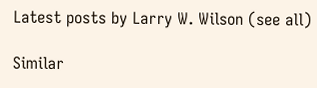Latest posts by Larry W. Wilson (see all)

Similar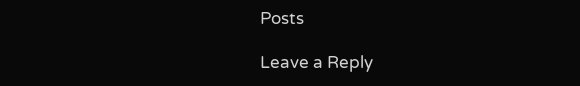Posts

Leave a Reply